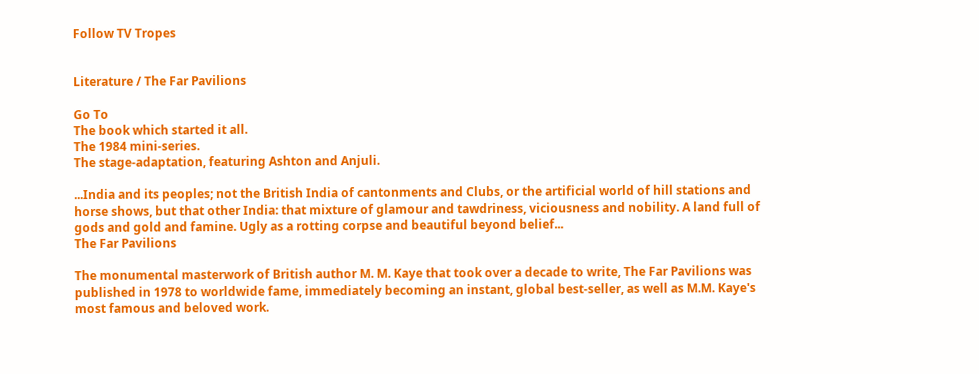Follow TV Tropes


Literature / The Far Pavilions

Go To
The book which started it all.
The 1984 mini-series.
The stage-adaptation, featuring Ashton and Anjuli.

...India and its peoples; not the British India of cantonments and Clubs, or the artificial world of hill stations and horse shows, but that other India: that mixture of glamour and tawdriness, viciousness and nobility. A land full of gods and gold and famine. Ugly as a rotting corpse and beautiful beyond belief...
The Far Pavilions

The monumental masterwork of British author M. M. Kaye that took over a decade to write, The Far Pavilions was published in 1978 to worldwide fame, immediately becoming an instant, global best-seller, as well as M.M. Kaye's most famous and beloved work.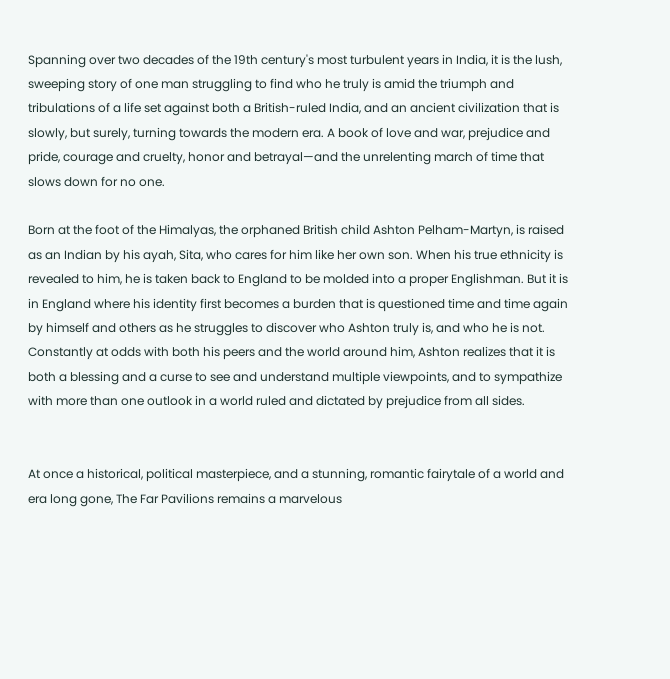Spanning over two decades of the 19th century's most turbulent years in India, it is the lush, sweeping story of one man struggling to find who he truly is amid the triumph and tribulations of a life set against both a British-ruled India, and an ancient civilization that is slowly, but surely, turning towards the modern era. A book of love and war, prejudice and pride, courage and cruelty, honor and betrayal—and the unrelenting march of time that slows down for no one.

Born at the foot of the Himalyas, the orphaned British child Ashton Pelham-Martyn, is raised as an Indian by his ayah, Sita, who cares for him like her own son. When his true ethnicity is revealed to him, he is taken back to England to be molded into a proper Englishman. But it is in England where his identity first becomes a burden that is questioned time and time again by himself and others as he struggles to discover who Ashton truly is, and who he is not. Constantly at odds with both his peers and the world around him, Ashton realizes that it is both a blessing and a curse to see and understand multiple viewpoints, and to sympathize with more than one outlook in a world ruled and dictated by prejudice from all sides.


At once a historical, political masterpiece, and a stunning, romantic fairytale of a world and era long gone, The Far Pavilions remains a marvelous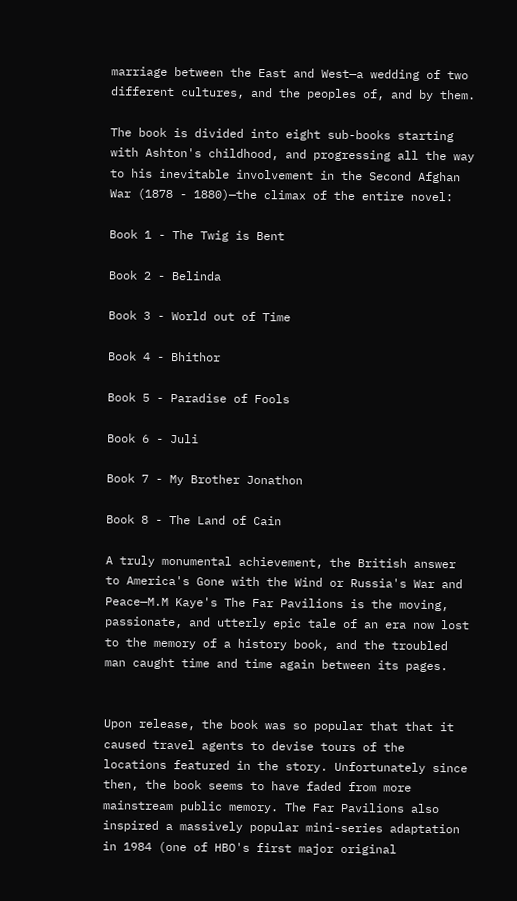marriage between the East and West—a wedding of two different cultures, and the peoples of, and by them.

The book is divided into eight sub-books starting with Ashton's childhood, and progressing all the way to his inevitable involvement in the Second Afghan War (1878 - 1880)—the climax of the entire novel:

Book 1 - The Twig is Bent

Book 2 - Belinda

Book 3 - World out of Time

Book 4 - Bhithor

Book 5 - Paradise of Fools

Book 6 - Juli

Book 7 - My Brother Jonathon

Book 8 - The Land of Cain

A truly monumental achievement, the British answer to America's Gone with the Wind or Russia's War and Peace—M.M Kaye's The Far Pavilions is the moving, passionate, and utterly epic tale of an era now lost to the memory of a history book, and the troubled man caught time and time again between its pages.


Upon release, the book was so popular that that it caused travel agents to devise tours of the locations featured in the story. Unfortunately since then, the book seems to have faded from more mainstream public memory. The Far Pavilions also inspired a massively popular mini-series adaptation in 1984 (one of HBO's first major original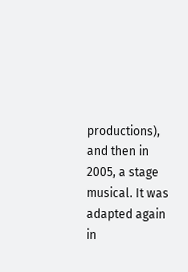productions), and then in 2005, a stage musical. It was adapted again in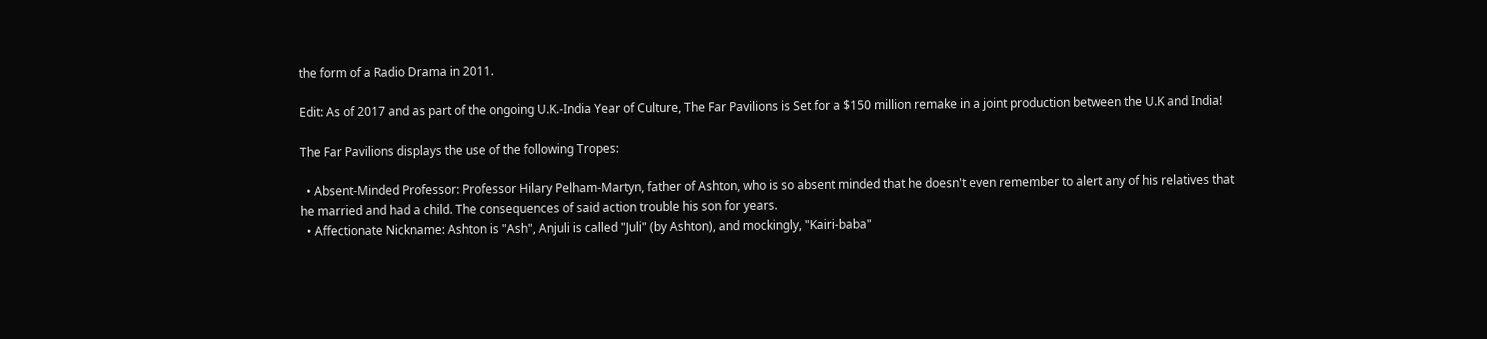the form of a Radio Drama in 2011.

Edit: As of 2017 and as part of the ongoing U.K.-India Year of Culture, The Far Pavilions is Set for a $150 million remake in a joint production between the U.K and India!

The Far Pavilions displays the use of the following Tropes:

  • Absent-Minded Professor: Professor Hilary Pelham-Martyn, father of Ashton, who is so absent minded that he doesn't even remember to alert any of his relatives that he married and had a child. The consequences of said action trouble his son for years.
  • Affectionate Nickname: Ashton is "Ash", Anjuli is called "Juli" (by Ashton), and mockingly, "Kairi-baba"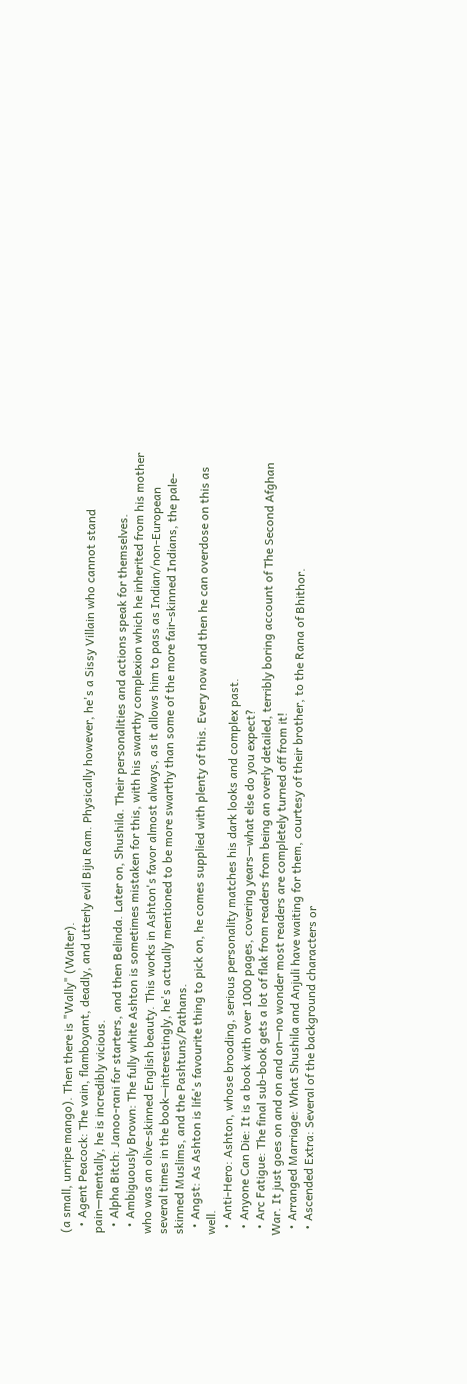(a small, unripe mango). Then there is "Wally" (Walter).
  • Agent Peacock: The vain, flamboyant, deadly, and utterly evil Biju Ram. Physically however, he's a Sissy Villain who cannot stand pain—mentally, he is incredibly vicious.
  • Alpha Bitch: Janoo-rani for starters, and then Belinda. Later on, Shushila. Their personalities and actions speak for themselves.
  • Ambiguously Brown: The fully white Ashton is sometimes mistaken for this, with his swarthy complexion which he inherited from his mother who was an olive-skinned English beauty. This works in Ashton's favor almost always, as it allows him to pass as Indian/non-European several times in the book—interestingly, he's actually mentioned to be more swarthy than some of the more fair-skinned Indians, the pale-skinned Muslims, and the Pashtuns/Pathans.
  • Angst: As Ashton is life's favourite thing to pick on, he comes supplied with plenty of this. Every now and then he can overdose on this as well.
  • Anti-Hero: Ashton, whose brooding, serious personality matches his dark looks and complex past.
  • Anyone Can Die: It is a book with over 1000 pages, covering years—what else do you expect?
  • Arc Fatigue: The final sub-book gets a lot of flak from readers from being an overly detailed, terribly boring account of The Second Afghan War. It just goes on and on and on—no wonder most readers are completely turned off from it!
  • Arranged Marriage: What Shushila and Anjuli have waiting for them, courtesy of their brother, to the Rana of Bhithor.
  • Ascended Extra: Several of the background characters or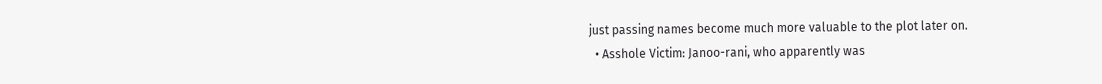just passing names become much more valuable to the plot later on.
  • Asshole Victim: Janoo-rani, who apparently was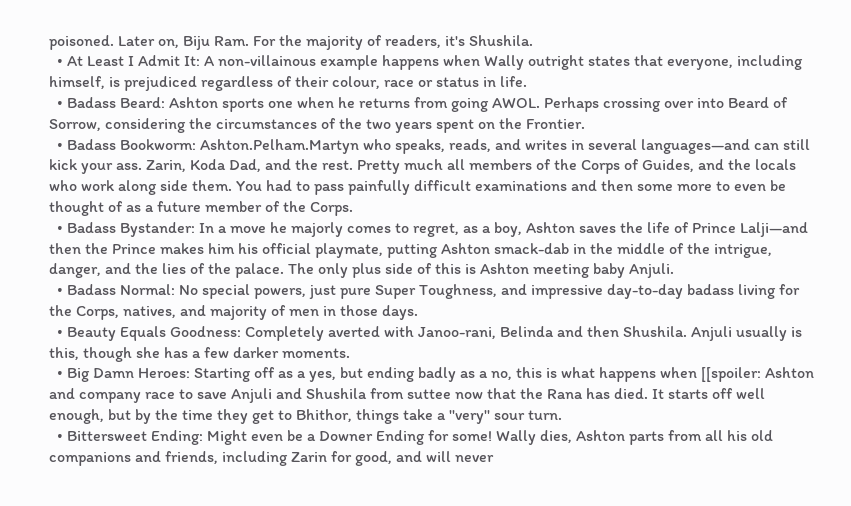poisoned. Later on, Biju Ram. For the majority of readers, it's Shushila.
  • At Least I Admit It: A non-villainous example happens when Wally outright states that everyone, including himself, is prejudiced regardless of their colour, race or status in life.
  • Badass Beard: Ashton sports one when he returns from going AWOL. Perhaps crossing over into Beard of Sorrow, considering the circumstances of the two years spent on the Frontier.
  • Badass Bookworm: Ashton.Pelham.Martyn who speaks, reads, and writes in several languages—and can still kick your ass. Zarin, Koda Dad, and the rest. Pretty much all members of the Corps of Guides, and the locals who work along side them. You had to pass painfully difficult examinations and then some more to even be thought of as a future member of the Corps.
  • Badass Bystander: In a move he majorly comes to regret, as a boy, Ashton saves the life of Prince Lalji—and then the Prince makes him his official playmate, putting Ashton smack-dab in the middle of the intrigue, danger, and the lies of the palace. The only plus side of this is Ashton meeting baby Anjuli.
  • Badass Normal: No special powers, just pure Super Toughness, and impressive day-to-day badass living for the Corps, natives, and majority of men in those days.
  • Beauty Equals Goodness: Completely averted with Janoo-rani, Belinda and then Shushila. Anjuli usually is this, though she has a few darker moments.
  • Big Damn Heroes: Starting off as a yes, but ending badly as a no, this is what happens when [[spoiler: Ashton and company race to save Anjuli and Shushila from suttee now that the Rana has died. It starts off well enough, but by the time they get to Bhithor, things take a ''very'' sour turn.
  • Bittersweet Ending: Might even be a Downer Ending for some! Wally dies, Ashton parts from all his old companions and friends, including Zarin for good, and will never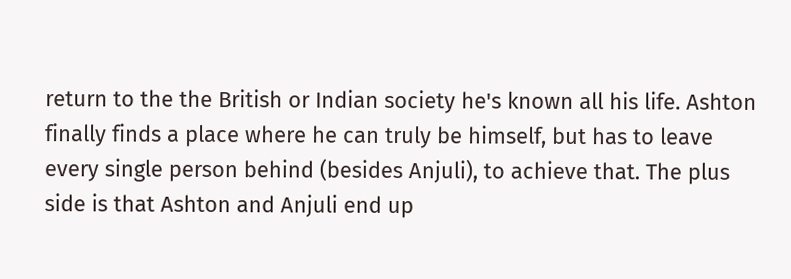return to the the British or Indian society he's known all his life. Ashton finally finds a place where he can truly be himself, but has to leave every single person behind (besides Anjuli), to achieve that. The plus side is that Ashton and Anjuli end up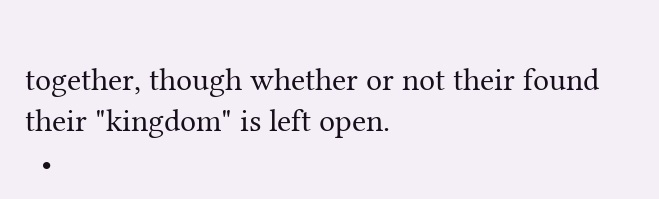together, though whether or not their found their "kingdom" is left open.
  •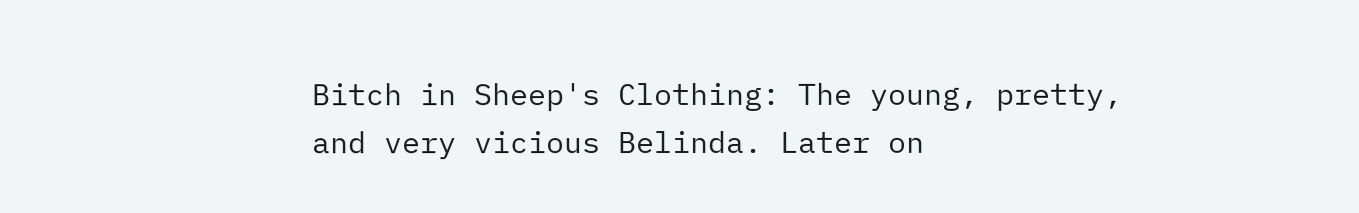Bitch in Sheep's Clothing: The young, pretty, and very vicious Belinda. Later on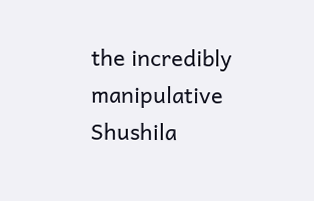the incredibly manipulative Shushila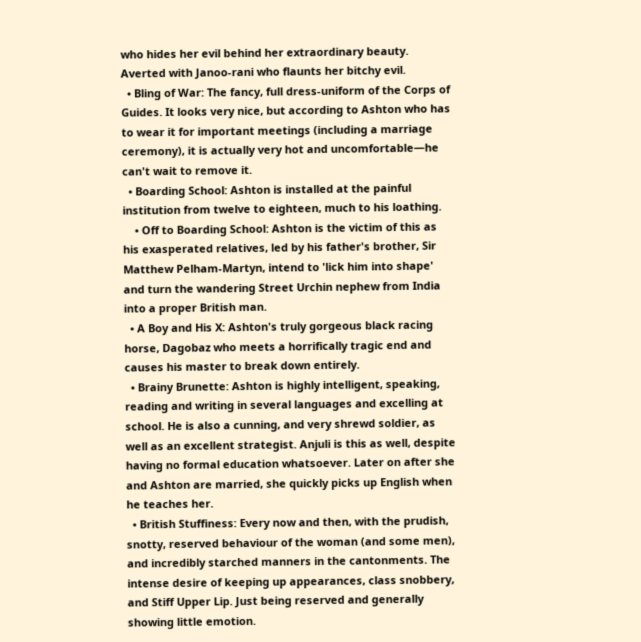who hides her evil behind her extraordinary beauty. Averted with Janoo-rani who flaunts her bitchy evil.
  • Bling of War: The fancy, full dress-uniform of the Corps of Guides. It looks very nice, but according to Ashton who has to wear it for important meetings (including a marriage ceremony), it is actually very hot and uncomfortable—he can't wait to remove it.
  • Boarding School: Ashton is installed at the painful institution from twelve to eighteen, much to his loathing.
    • Off to Boarding School: Ashton is the victim of this as his exasperated relatives, led by his father's brother, Sir Matthew Pelham-Martyn, intend to 'lick him into shape' and turn the wandering Street Urchin nephew from India into a proper British man.
  • A Boy and His X: Ashton's truly gorgeous black racing horse, Dagobaz who meets a horrifically tragic end and causes his master to break down entirely.
  • Brainy Brunette: Ashton is highly intelligent, speaking, reading and writing in several languages and excelling at school. He is also a cunning, and very shrewd soldier, as well as an excellent strategist. Anjuli is this as well, despite having no formal education whatsoever. Later on after she and Ashton are married, she quickly picks up English when he teaches her.
  • British Stuffiness: Every now and then, with the prudish, snotty, reserved behaviour of the woman (and some men), and incredibly starched manners in the cantonments. The intense desire of keeping up appearances, class snobbery, and Stiff Upper Lip. Just being reserved and generally showing little emotion.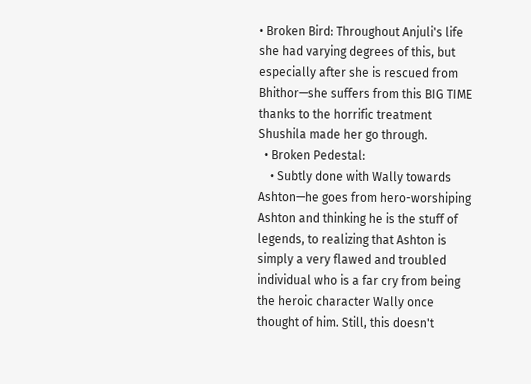• Broken Bird: Throughout Anjuli's life she had varying degrees of this, but especially after she is rescued from Bhithor—she suffers from this BIG TIME thanks to the horrific treatment Shushila made her go through.
  • Broken Pedestal:
    • Subtly done with Wally towards Ashton—he goes from hero-worshiping Ashton and thinking he is the stuff of legends, to realizing that Ashton is simply a very flawed and troubled individual who is a far cry from being the heroic character Wally once thought of him. Still, this doesn't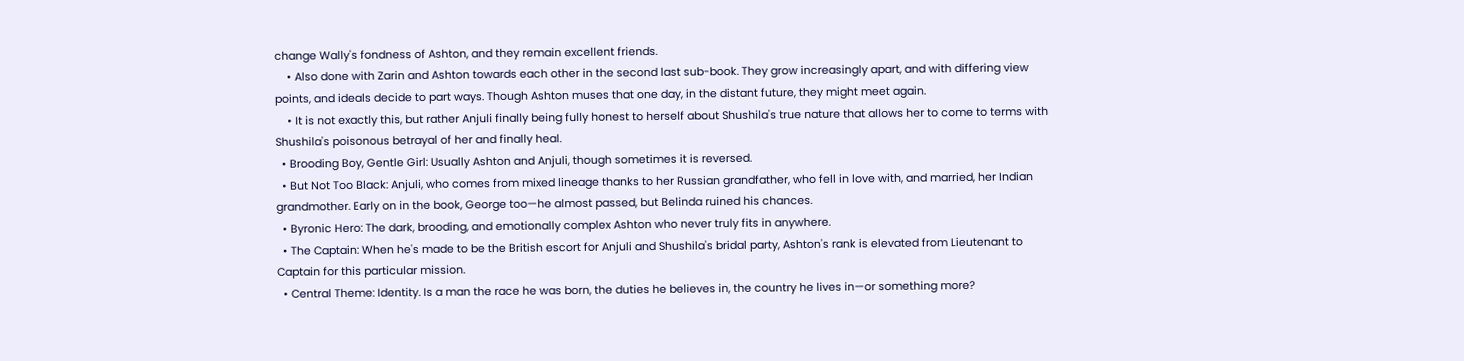change Wally's fondness of Ashton, and they remain excellent friends.
    • Also done with Zarin and Ashton towards each other in the second last sub-book. They grow increasingly apart, and with differing view points, and ideals decide to part ways. Though Ashton muses that one day, in the distant future, they might meet again.
    • It is not exactly this, but rather Anjuli finally being fully honest to herself about Shushila's true nature that allows her to come to terms with Shushila's poisonous betrayal of her and finally heal.
  • Brooding Boy, Gentle Girl: Usually Ashton and Anjuli, though sometimes it is reversed.
  • But Not Too Black: Anjuli, who comes from mixed lineage thanks to her Russian grandfather, who fell in love with, and married, her Indian grandmother. Early on in the book, George too—he almost passed, but Belinda ruined his chances.
  • Byronic Hero: The dark, brooding, and emotionally complex Ashton who never truly fits in anywhere.
  • The Captain: When he's made to be the British escort for Anjuli and Shushila's bridal party, Ashton's rank is elevated from Lieutenant to Captain for this particular mission.
  • Central Theme: Identity. Is a man the race he was born, the duties he believes in, the country he lives in—or something more?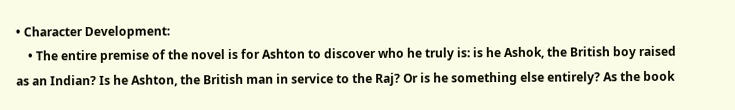• Character Development:
    • The entire premise of the novel is for Ashton to discover who he truly is: is he Ashok, the British boy raised as an Indian? Is he Ashton, the British man in service to the Raj? Or is he something else entirely? As the book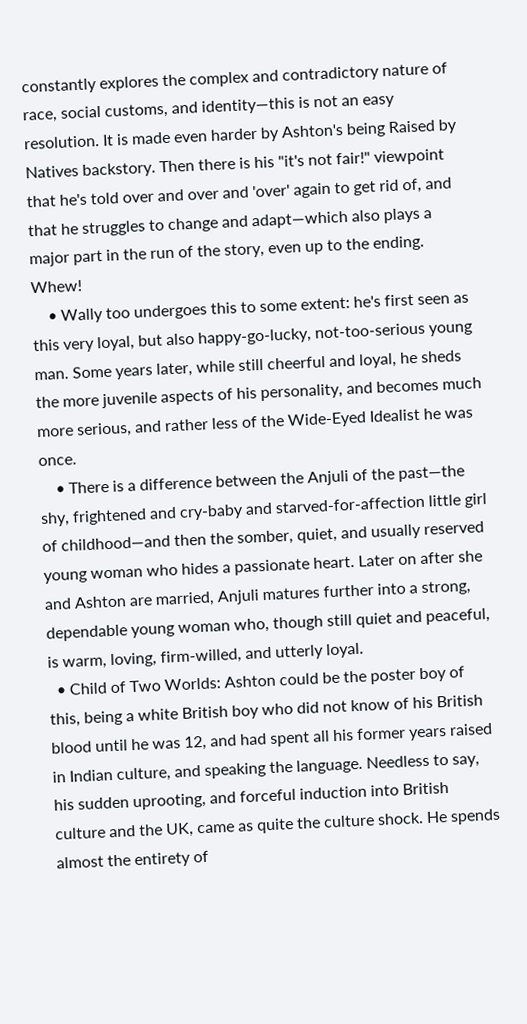constantly explores the complex and contradictory nature of race, social customs, and identity—this is not an easy resolution. It is made even harder by Ashton's being Raised by Natives backstory. Then there is his "it's not fair!" viewpoint that he's told over and over and 'over' again to get rid of, and that he struggles to change and adapt—which also plays a major part in the run of the story, even up to the ending. Whew!
    • Wally too undergoes this to some extent: he's first seen as this very loyal, but also happy-go-lucky, not-too-serious young man. Some years later, while still cheerful and loyal, he sheds the more juvenile aspects of his personality, and becomes much more serious, and rather less of the Wide-Eyed Idealist he was once.
    • There is a difference between the Anjuli of the past—the shy, frightened and cry-baby and starved-for-affection little girl of childhood—and then the somber, quiet, and usually reserved young woman who hides a passionate heart. Later on after she and Ashton are married, Anjuli matures further into a strong, dependable young woman who, though still quiet and peaceful, is warm, loving, firm-willed, and utterly loyal.
  • Child of Two Worlds: Ashton could be the poster boy of this, being a white British boy who did not know of his British blood until he was 12, and had spent all his former years raised in Indian culture, and speaking the language. Needless to say, his sudden uprooting, and forceful induction into British culture and the UK, came as quite the culture shock. He spends almost the entirety of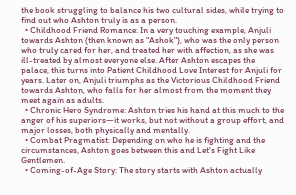the book struggling to balance his two cultural sides, while trying to find out who Ashton truly is as a person.
  • Childhood Friend Romance: In a very touching example, Anjuli towards Ashton (then known as "Ashok"), who was the only person who truly cared for her, and treated her with affection, as she was ill-treated by almost everyone else. After Ashton escapes the palace, this turns into Patient Childhood Love Interest for Anjuli for years. Later on, Anjuli triumphs as the Victorious Childhood Friend towards Ashton, who falls for her almost from the moment they meet again as adults.
  • Chronic Hero Syndrome: Ashton tries his hand at this much to the anger of his superiors—it works, but not without a group effort, and major losses, both physically and mentally.
  • Combat Pragmatist: Depending on who he is fighting and the circumstances, Ashton goes between this and Let's Fight Like Gentlemen.
  • Coming-of-Age Story: The story starts with Ashton actually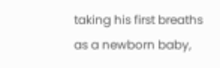taking his first breaths as a newborn baby,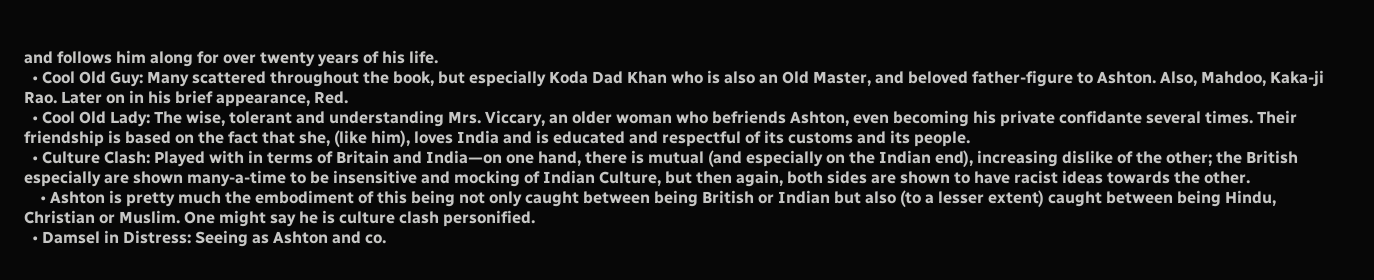and follows him along for over twenty years of his life.
  • Cool Old Guy: Many scattered throughout the book, but especially Koda Dad Khan who is also an Old Master, and beloved father-figure to Ashton. Also, Mahdoo, Kaka-ji Rao. Later on in his brief appearance, Red.
  • Cool Old Lady: The wise, tolerant and understanding Mrs. Viccary, an older woman who befriends Ashton, even becoming his private confidante several times. Their friendship is based on the fact that she, (like him), loves India and is educated and respectful of its customs and its people.
  • Culture Clash: Played with in terms of Britain and India—on one hand, there is mutual (and especially on the Indian end), increasing dislike of the other; the British especially are shown many-a-time to be insensitive and mocking of Indian Culture, but then again, both sides are shown to have racist ideas towards the other.
    • Ashton is pretty much the embodiment of this being not only caught between being British or Indian but also (to a lesser extent) caught between being Hindu, Christian or Muslim. One might say he is culture clash personified.
  • Damsel in Distress: Seeing as Ashton and co.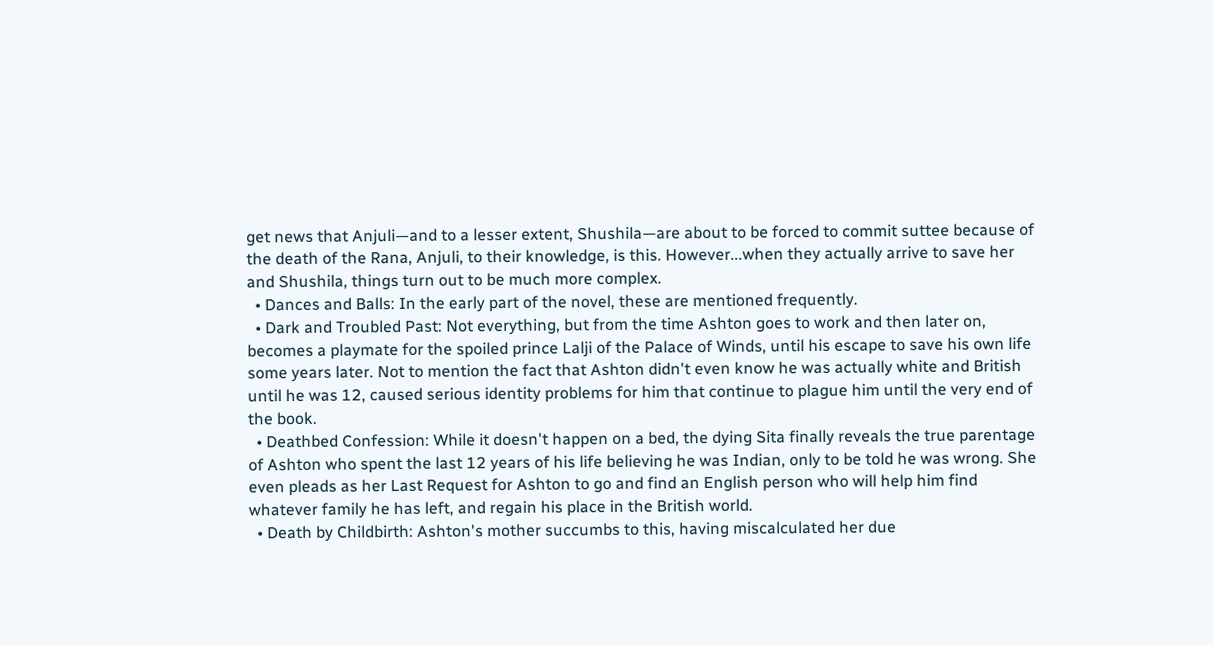get news that Anjuli—and to a lesser extent, Shushila—are about to be forced to commit suttee because of the death of the Rana, Anjuli, to their knowledge, is this. However...when they actually arrive to save her and Shushila, things turn out to be much more complex.
  • Dances and Balls: In the early part of the novel, these are mentioned frequently.
  • Dark and Troubled Past: Not everything, but from the time Ashton goes to work and then later on, becomes a playmate for the spoiled prince Lalji of the Palace of Winds, until his escape to save his own life some years later. Not to mention the fact that Ashton didn't even know he was actually white and British until he was 12, caused serious identity problems for him that continue to plague him until the very end of the book.
  • Deathbed Confession: While it doesn't happen on a bed, the dying Sita finally reveals the true parentage of Ashton who spent the last 12 years of his life believing he was Indian, only to be told he was wrong. She even pleads as her Last Request for Ashton to go and find an English person who will help him find whatever family he has left, and regain his place in the British world.
  • Death by Childbirth: Ashton's mother succumbs to this, having miscalculated her due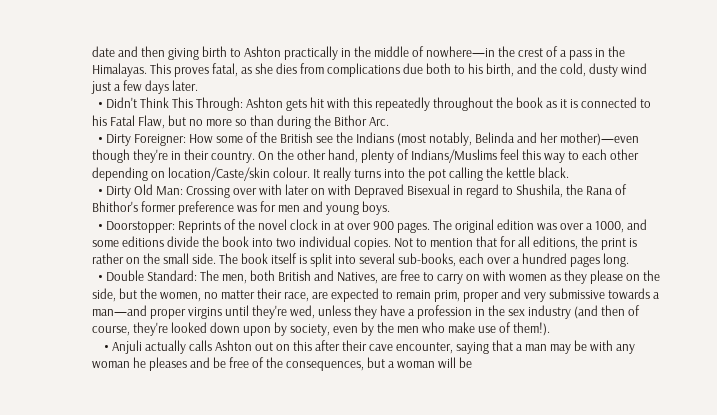date and then giving birth to Ashton practically in the middle of nowhere—in the crest of a pass in the Himalayas. This proves fatal, as she dies from complications due both to his birth, and the cold, dusty wind just a few days later.
  • Didn't Think This Through: Ashton gets hit with this repeatedly throughout the book as it is connected to his Fatal Flaw, but no more so than during the Bithor Arc.
  • Dirty Foreigner: How some of the British see the Indians (most notably, Belinda and her mother)—even though they're in their country. On the other hand, plenty of Indians/Muslims feel this way to each other depending on location/Caste/skin colour. It really turns into the pot calling the kettle black.
  • Dirty Old Man: Crossing over with later on with Depraved Bisexual in regard to Shushila, the Rana of Bhithor's former preference was for men and young boys.
  • Doorstopper: Reprints of the novel clock in at over 900 pages. The original edition was over a 1000, and some editions divide the book into two individual copies. Not to mention that for all editions, the print is rather on the small side. The book itself is split into several sub-books, each over a hundred pages long.
  • Double Standard: The men, both British and Natives, are free to carry on with women as they please on the side, but the women, no matter their race, are expected to remain prim, proper and very submissive towards a man—and proper virgins until they're wed, unless they have a profession in the sex industry (and then of course, they're looked down upon by society, even by the men who make use of them!).
    • Anjuli actually calls Ashton out on this after their cave encounter, saying that a man may be with any woman he pleases and be free of the consequences, but a woman will be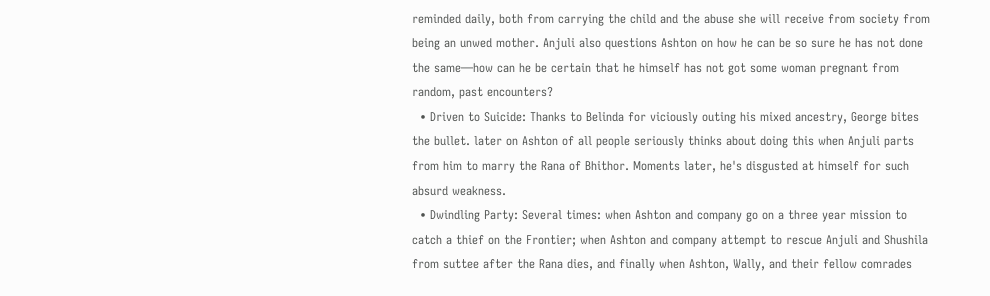reminded daily, both from carrying the child and the abuse she will receive from society from being an unwed mother. Anjuli also questions Ashton on how he can be so sure he has not done the same—how can he be certain that he himself has not got some woman pregnant from random, past encounters?
  • Driven to Suicide: Thanks to Belinda for viciously outing his mixed ancestry, George bites the bullet. later on Ashton of all people seriously thinks about doing this when Anjuli parts from him to marry the Rana of Bhithor. Moments later, he's disgusted at himself for such absurd weakness.
  • Dwindling Party: Several times: when Ashton and company go on a three year mission to catch a thief on the Frontier; when Ashton and company attempt to rescue Anjuli and Shushila from suttee after the Rana dies, and finally when Ashton, Wally, and their fellow comrades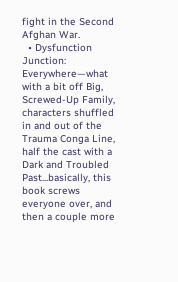fight in the Second Afghan War.
  • Dysfunction Junction: Everywhere—what with a bit off Big, Screwed-Up Family, characters shuffled in and out of the Trauma Conga Line, half the cast with a Dark and Troubled Past...basically, this book screws everyone over, and then a couple more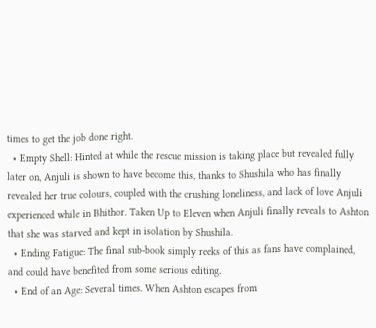times to get the job done right.
  • Empty Shell: Hinted at while the rescue mission is taking place but revealed fully later on, Anjuli is shown to have become this, thanks to Shushila who has finally revealed her true colours, coupled with the crushing loneliness, and lack of love Anjuli experienced while in Bhithor. Taken Up to Eleven when Anjuli finally reveals to Ashton that she was starved and kept in isolation by Shushila.
  • Ending Fatigue: The final sub-book simply reeks of this as fans have complained, and could have benefited from some serious editing.
  • End of an Age: Several times. When Ashton escapes from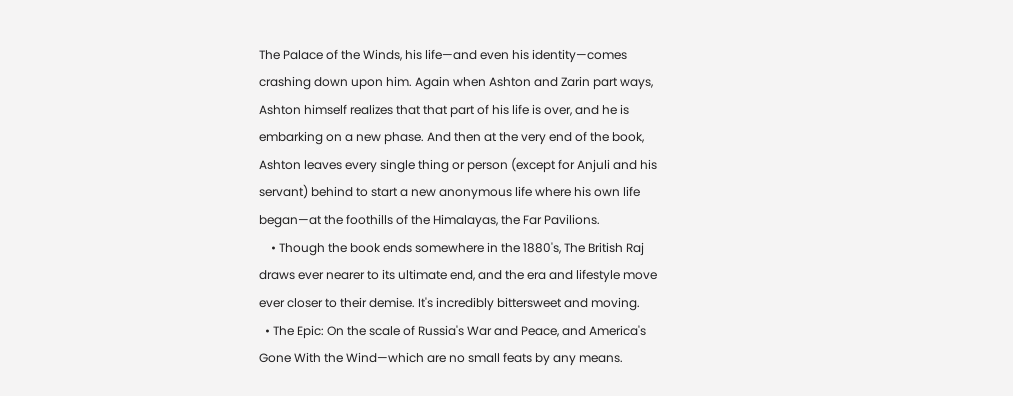The Palace of the Winds, his life—and even his identity—comes crashing down upon him. Again when Ashton and Zarin part ways, Ashton himself realizes that that part of his life is over, and he is embarking on a new phase. And then at the very end of the book, Ashton leaves every single thing or person (except for Anjuli and his servant) behind to start a new anonymous life where his own life began—at the foothills of the Himalayas, the Far Pavilions.
    • Though the book ends somewhere in the 1880's, The British Raj draws ever nearer to its ultimate end, and the era and lifestyle move ever closer to their demise. It's incredibly bittersweet and moving.
  • The Epic: On the scale of Russia's War and Peace, and America's Gone With the Wind—which are no small feats by any means.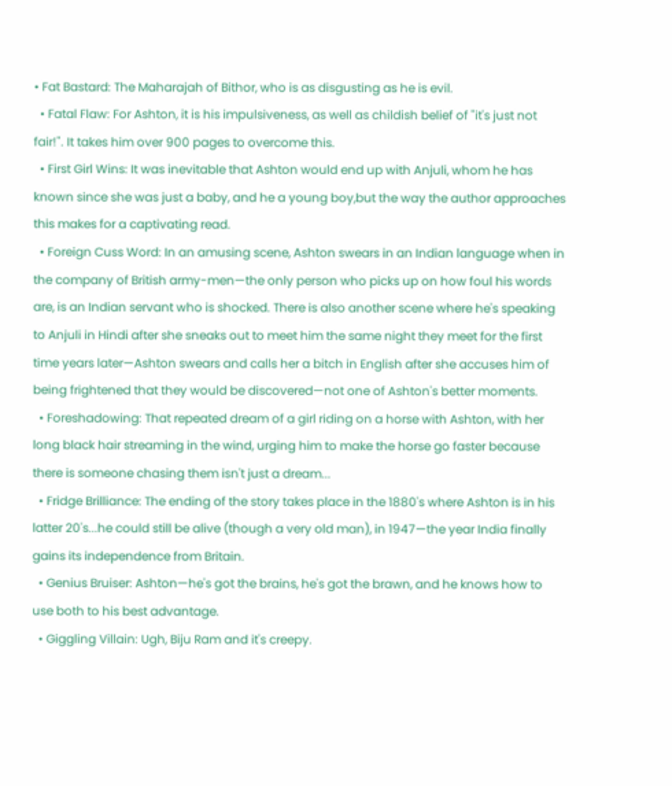• Fat Bastard: The Maharajah of Bithor, who is as disgusting as he is evil.
  • Fatal Flaw: For Ashton, it is his impulsiveness, as well as childish belief of "it's just not fair!". It takes him over 900 pages to overcome this.
  • First Girl Wins: It was inevitable that Ashton would end up with Anjuli, whom he has known since she was just a baby, and he a young boy,but the way the author approaches this makes for a captivating read.
  • Foreign Cuss Word: In an amusing scene, Ashton swears in an Indian language when in the company of British army-men—the only person who picks up on how foul his words are, is an Indian servant who is shocked. There is also another scene where he's speaking to Anjuli in Hindi after she sneaks out to meet him the same night they meet for the first time years later—Ashton swears and calls her a bitch in English after she accuses him of being frightened that they would be discovered—not one of Ashton's better moments.
  • Foreshadowing: That repeated dream of a girl riding on a horse with Ashton, with her long black hair streaming in the wind, urging him to make the horse go faster because there is someone chasing them isn't just a dream...
  • Fridge Brilliance: The ending of the story takes place in the 1880's where Ashton is in his latter 20's...he could still be alive (though a very old man), in 1947—the year India finally gains its independence from Britain.
  • Genius Bruiser: Ashton—he's got the brains, he's got the brawn, and he knows how to use both to his best advantage.
  • Giggling Villain: Ugh, Biju Ram and it's creepy.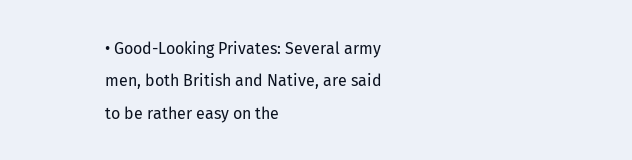• Good-Looking Privates: Several army men, both British and Native, are said to be rather easy on the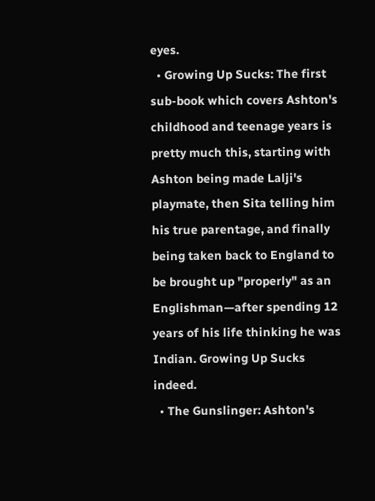eyes.
  • Growing Up Sucks: The first sub-book which covers Ashton's childhood and teenage years is pretty much this, starting with Ashton being made Lalji's playmate, then Sita telling him his true parentage, and finally being taken back to England to be brought up "properly" as an Englishman—after spending 12 years of his life thinking he was Indian. Growing Up Sucks indeed.
  • The Gunslinger: Ashton's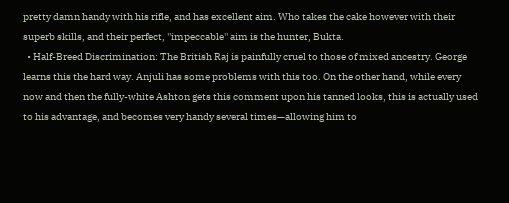pretty damn handy with his rifle, and has excellent aim. Who takes the cake however with their superb skills, and their perfect, ''impeccable'' aim is the hunter, Bukta.
  • Half-Breed Discrimination: The British Raj is painfully cruel to those of mixed ancestry. George learns this the hard way. Anjuli has some problems with this too. On the other hand, while every now and then the fully-white Ashton gets this comment upon his tanned looks, this is actually used to his advantage, and becomes very handy several times—allowing him to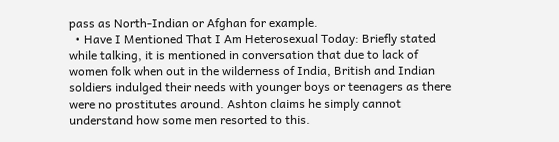pass as North-Indian or Afghan for example.
  • Have I Mentioned That I Am Heterosexual Today: Briefly stated while talking, it is mentioned in conversation that due to lack of women folk when out in the wilderness of India, British and Indian soldiers indulged their needs with younger boys or teenagers as there were no prostitutes around. Ashton claims he simply cannot understand how some men resorted to this.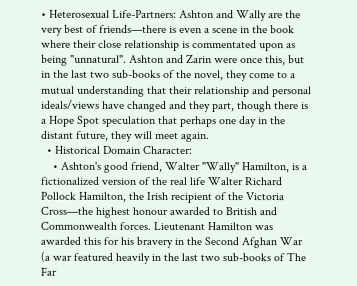• Heterosexual Life-Partners: Ashton and Wally are the very best of friends—there is even a scene in the book where their close relationship is commentated upon as being "unnatural". Ashton and Zarin were once this, but in the last two sub-books of the novel, they come to a mutual understanding that their relationship and personal ideals/views have changed and they part, though there is a Hope Spot speculation that perhaps one day in the distant future, they will meet again.
  • Historical Domain Character:
    • Ashton's good friend, Walter "Wally" Hamilton, is a fictionalized version of the real life Walter Richard Pollock Hamilton, the Irish recipient of the Victoria Cross—the highest honour awarded to British and Commonwealth forces. Lieutenant Hamilton was awarded this for his bravery in the Second Afghan War (a war featured heavily in the last two sub-books of The Far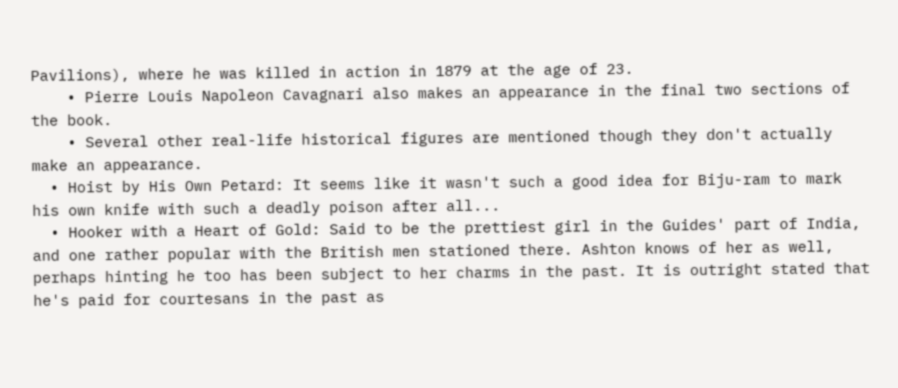Pavilions), where he was killed in action in 1879 at the age of 23.
    • Pierre Louis Napoleon Cavagnari also makes an appearance in the final two sections of the book.
    • Several other real-life historical figures are mentioned though they don't actually make an appearance.
  • Hoist by His Own Petard: It seems like it wasn't such a good idea for Biju-ram to mark his own knife with such a deadly poison after all...
  • Hooker with a Heart of Gold: Said to be the prettiest girl in the Guides' part of India, and one rather popular with the British men stationed there. Ashton knows of her as well, perhaps hinting he too has been subject to her charms in the past. It is outright stated that he's paid for courtesans in the past as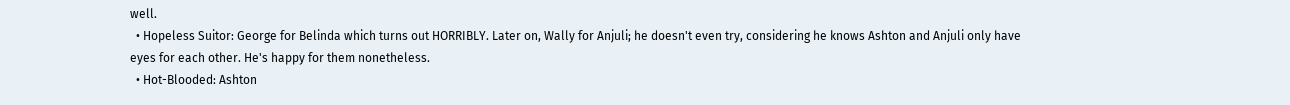well.
  • Hopeless Suitor: George for Belinda which turns out HORRIBLY. Later on, Wally for Anjuli; he doesn't even try, considering he knows Ashton and Anjuli only have eyes for each other. He's happy for them nonetheless.
  • Hot-Blooded: Ashton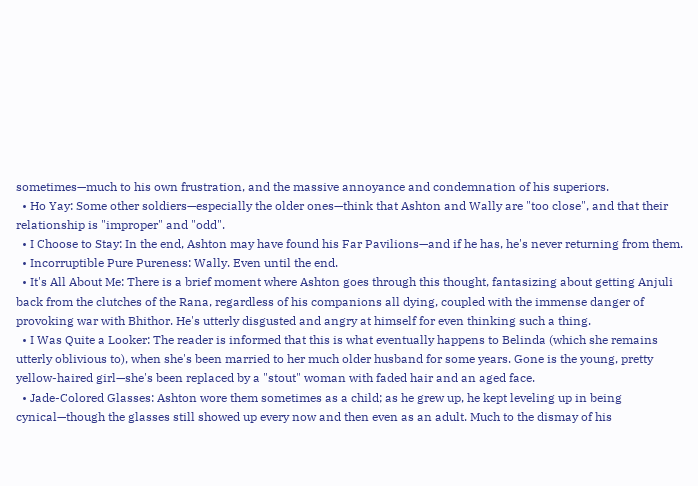sometimes—much to his own frustration, and the massive annoyance and condemnation of his superiors.
  • Ho Yay: Some other soldiers—especially the older ones—think that Ashton and Wally are "too close", and that their relationship is "improper" and "odd".
  • I Choose to Stay: In the end, Ashton may have found his Far Pavilions—and if he has, he's never returning from them.
  • Incorruptible Pure Pureness: Wally. Even until the end.
  • It's All About Me: There is a brief moment where Ashton goes through this thought, fantasizing about getting Anjuli back from the clutches of the Rana, regardless of his companions all dying, coupled with the immense danger of provoking war with Bhithor. He's utterly disgusted and angry at himself for even thinking such a thing.
  • I Was Quite a Looker: The reader is informed that this is what eventually happens to Belinda (which she remains utterly oblivious to), when she's been married to her much older husband for some years. Gone is the young, pretty yellow-haired girl—she's been replaced by a "stout" woman with faded hair and an aged face.
  • Jade-Colored Glasses: Ashton wore them sometimes as a child; as he grew up, he kept leveling up in being cynical—though the glasses still showed up every now and then even as an adult. Much to the dismay of his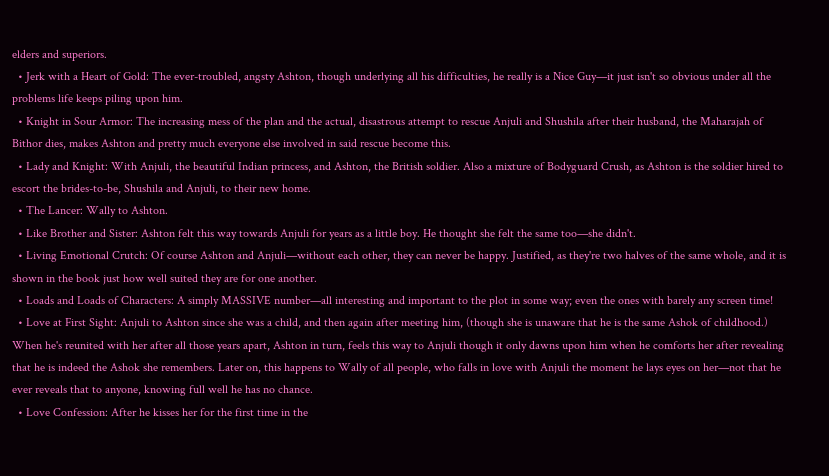elders and superiors.
  • Jerk with a Heart of Gold: The ever-troubled, angsty Ashton, though underlying all his difficulties, he really is a Nice Guy—it just isn't so obvious under all the problems life keeps piling upon him.
  • Knight in Sour Armor: The increasing mess of the plan and the actual, disastrous attempt to rescue Anjuli and Shushila after their husband, the Maharajah of Bithor dies, makes Ashton and pretty much everyone else involved in said rescue become this.
  • Lady and Knight: With Anjuli, the beautiful Indian princess, and Ashton, the British soldier. Also a mixture of Bodyguard Crush, as Ashton is the soldier hired to escort the brides-to-be, Shushila and Anjuli, to their new home.
  • The Lancer: Wally to Ashton.
  • Like Brother and Sister: Ashton felt this way towards Anjuli for years as a little boy. He thought she felt the same too—she didn't.
  • Living Emotional Crutch: Of course Ashton and Anjuli—without each other, they can never be happy. Justified, as they're two halves of the same whole, and it is shown in the book just how well suited they are for one another.
  • Loads and Loads of Characters: A simply MASSIVE number—all interesting and important to the plot in some way; even the ones with barely any screen time!
  • Love at First Sight: Anjuli to Ashton since she was a child, and then again after meeting him, (though she is unaware that he is the same Ashok of childhood.) When he's reunited with her after all those years apart, Ashton in turn, feels this way to Anjuli though it only dawns upon him when he comforts her after revealing that he is indeed the Ashok she remembers. Later on, this happens to Wally of all people, who falls in love with Anjuli the moment he lays eyes on her—not that he ever reveals that to anyone, knowing full well he has no chance.
  • Love Confession: After he kisses her for the first time in the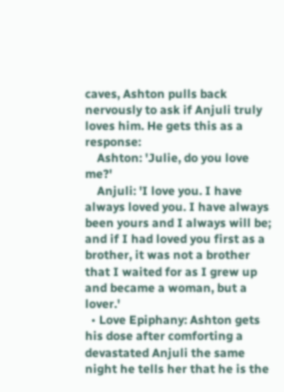caves, Ashton pulls back nervously to ask if Anjuli truly loves him. He gets this as a response:
    Ashton: 'Julie, do you love me?'
    Anjuli: 'I love you. I have always loved you. I have always been yours and I always will be; and if I had loved you first as a brother, it was not a brother that I waited for as I grew up and became a woman, but a lover.'
  • Love Epiphany: Ashton gets his dose after comforting a devastated Anjuli the same night he tells her that he is the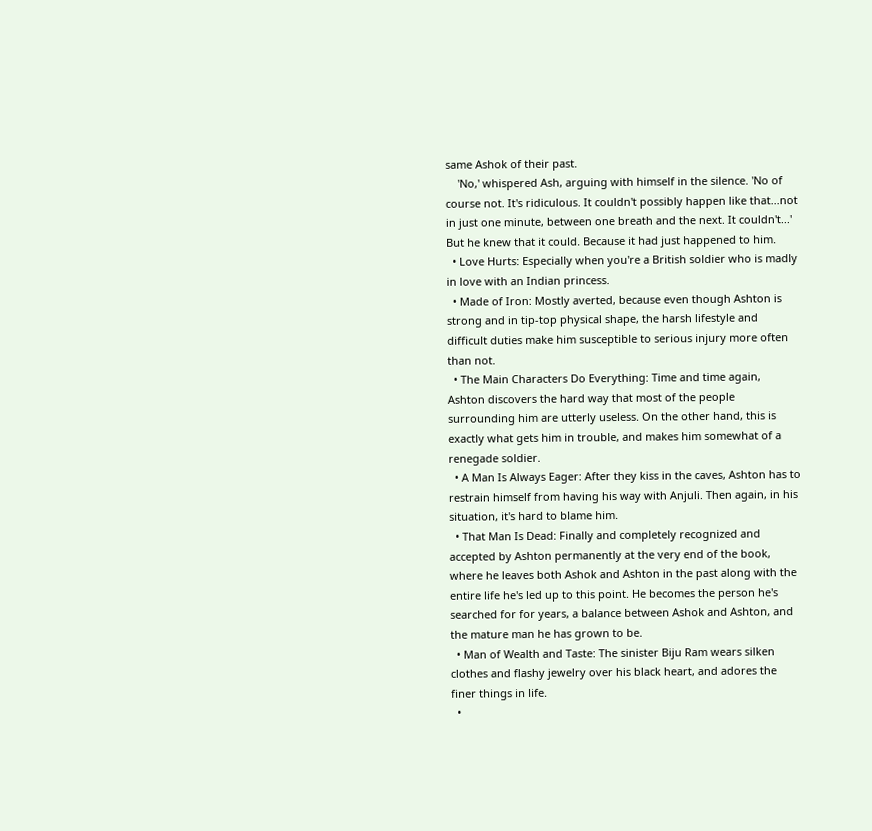same Ashok of their past.
    'No,' whispered Ash, arguing with himself in the silence. 'No of course not. It's ridiculous. It couldn't possibly happen like that...not in just one minute, between one breath and the next. It couldn't...' But he knew that it could. Because it had just happened to him.
  • Love Hurts: Especially when you're a British soldier who is madly in love with an Indian princess.
  • Made of Iron: Mostly averted, because even though Ashton is strong and in tip-top physical shape, the harsh lifestyle and difficult duties make him susceptible to serious injury more often than not.
  • The Main Characters Do Everything: Time and time again, Ashton discovers the hard way that most of the people surrounding him are utterly useless. On the other hand, this is exactly what gets him in trouble, and makes him somewhat of a renegade soldier.
  • A Man Is Always Eager: After they kiss in the caves, Ashton has to restrain himself from having his way with Anjuli. Then again, in his situation, it's hard to blame him.
  • That Man Is Dead: Finally and completely recognized and accepted by Ashton permanently at the very end of the book, where he leaves both Ashok and Ashton in the past along with the entire life he's led up to this point. He becomes the person he's searched for for years, a balance between Ashok and Ashton, and the mature man he has grown to be.
  • Man of Wealth and Taste: The sinister Biju Ram wears silken clothes and flashy jewelry over his black heart, and adores the finer things in life.
  •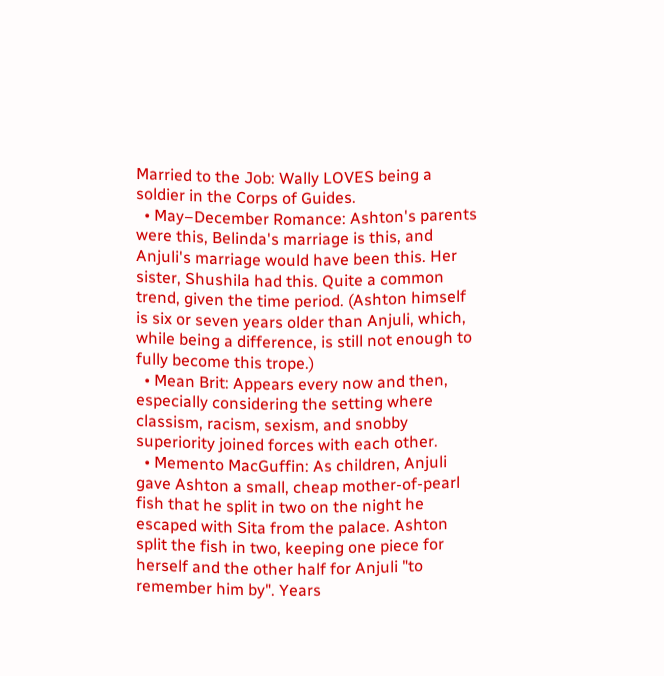Married to the Job: Wally LOVES being a soldier in the Corps of Guides.
  • May–December Romance: Ashton's parents were this, Belinda's marriage is this, and Anjuli's marriage would have been this. Her sister, Shushila had this. Quite a common trend, given the time period. (Ashton himself is six or seven years older than Anjuli, which, while being a difference, is still not enough to fully become this trope.)
  • Mean Brit: Appears every now and then, especially considering the setting where classism, racism, sexism, and snobby superiority joined forces with each other.
  • Memento MacGuffin: As children, Anjuli gave Ashton a small, cheap mother-of-pearl fish that he split in two on the night he escaped with Sita from the palace. Ashton split the fish in two, keeping one piece for herself and the other half for Anjuli "to remember him by". Years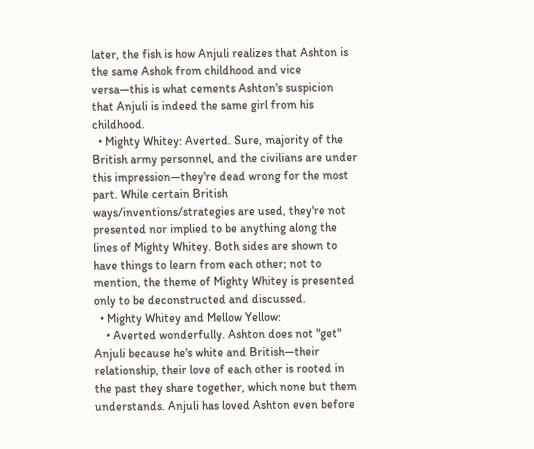later, the fish is how Anjuli realizes that Ashton is the same Ashok from childhood and vice versa—this is what cements Ashton's suspicion that Anjuli is indeed the same girl from his childhood.
  • Mighty Whitey: Averted. Sure, majority of the British army personnel, and the civilians are under this impression—they're dead wrong for the most part. While certain British ways/inventions/strategies are used, they're not presented nor implied to be anything along the lines of Mighty Whitey. Both sides are shown to have things to learn from each other; not to mention, the theme of Mighty Whitey is presented only to be deconstructed and discussed.
  • Mighty Whitey and Mellow Yellow:
    • Averted wonderfully. Ashton does not "get" Anjuli because he's white and British—their relationship, their love of each other is rooted in the past they share together, which none but them understands. Anjuli has loved Ashton even before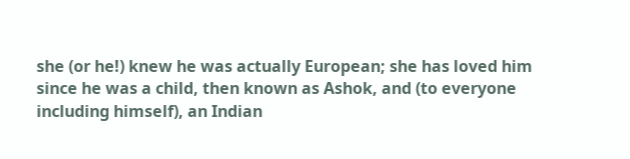she (or he!) knew he was actually European; she has loved him since he was a child, then known as Ashok, and (to everyone including himself), an Indian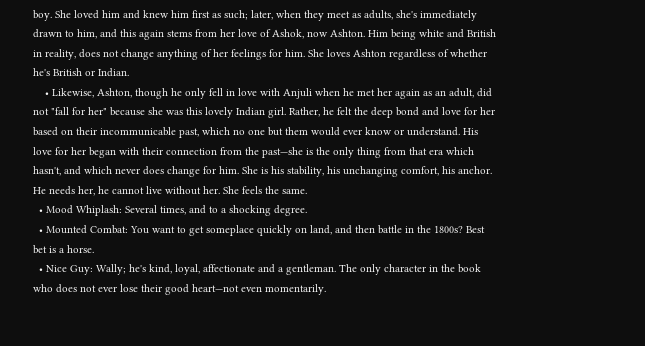boy. She loved him and knew him first as such; later, when they meet as adults, she's immediately drawn to him, and this again stems from her love of Ashok, now Ashton. Him being white and British in reality, does not change anything of her feelings for him. She loves Ashton regardless of whether he's British or Indian.
    • Likewise, Ashton, though he only fell in love with Anjuli when he met her again as an adult, did not "fall for her" because she was this lovely Indian girl. Rather, he felt the deep bond and love for her based on their incommunicable past, which no one but them would ever know or understand. His love for her began with their connection from the past—she is the only thing from that era which hasn't, and which never does change for him. She is his stability, his unchanging comfort, his anchor. He needs her, he cannot live without her. She feels the same.
  • Mood Whiplash: Several times, and to a shocking degree.
  • Mounted Combat: You want to get someplace quickly on land, and then battle in the 1800s? Best bet is a horse.
  • Nice Guy: Wally; he's kind, loyal, affectionate and a gentleman. The only character in the book who does not ever lose their good heart—not even momentarily.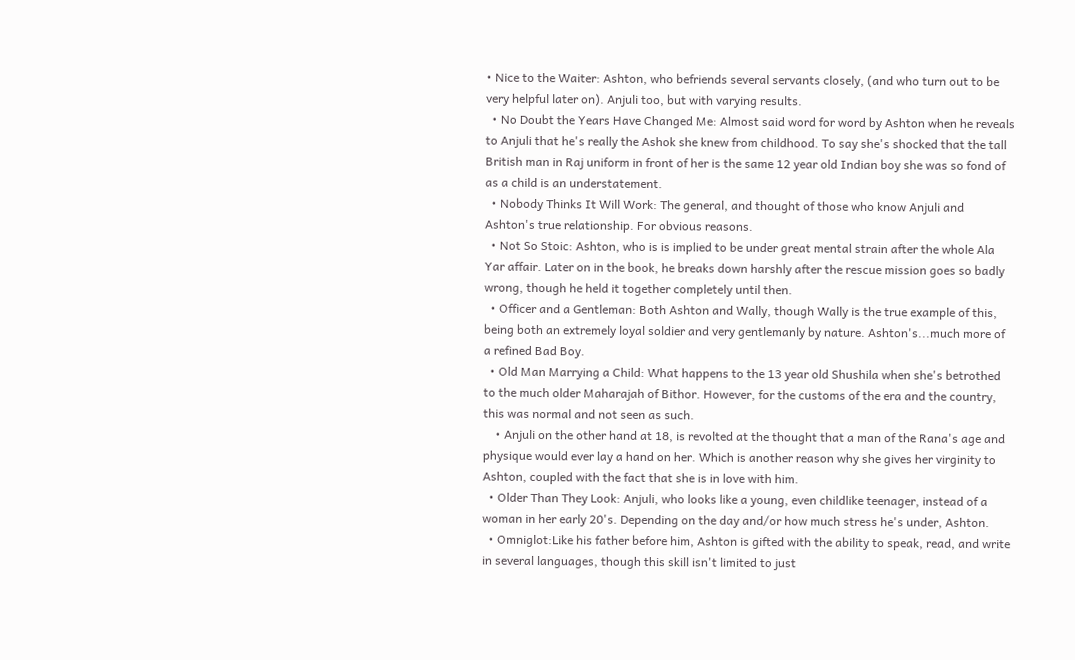• Nice to the Waiter: Ashton, who befriends several servants closely, (and who turn out to be very helpful later on). Anjuli too, but with varying results.
  • No Doubt the Years Have Changed Me: Almost said word for word by Ashton when he reveals to Anjuli that he's really the Ashok she knew from childhood. To say she's shocked that the tall British man in Raj uniform in front of her is the same 12 year old Indian boy she was so fond of as a child is an understatement.
  • Nobody Thinks It Will Work: The general, and thought of those who know Anjuli and Ashton's true relationship. For obvious reasons.
  • Not So Stoic: Ashton, who is is implied to be under great mental strain after the whole Ala Yar affair. Later on in the book, he breaks down harshly after the rescue mission goes so badly wrong, though he held it together completely until then.
  • Officer and a Gentleman: Both Ashton and Wally, though Wally is the true example of this, being both an extremely loyal soldier and very gentlemanly by nature. Ashton's...much more of a refined Bad Boy.
  • Old Man Marrying a Child: What happens to the 13 year old Shushila when she's betrothed to the much older Maharajah of Bithor. However, for the customs of the era and the country, this was normal and not seen as such.
    • Anjuli on the other hand at 18, is revolted at the thought that a man of the Rana's age and physique would ever lay a hand on her. Which is another reason why she gives her virginity to Ashton, coupled with the fact that she is in love with him.
  • Older Than They Look: Anjuli, who looks like a young, even childlike teenager, instead of a woman in her early 20's. Depending on the day and/or how much stress he's under, Ashton.
  • Omniglot:Like his father before him, Ashton is gifted with the ability to speak, read, and write in several languages, though this skill isn't limited to just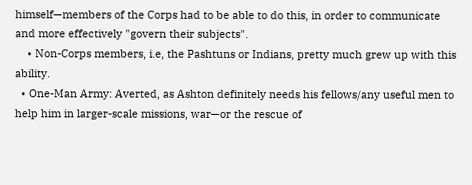himself—members of the Corps had to be able to do this, in order to communicate and more effectively "govern their subjects".
    • Non-Corps members, i.e, the Pashtuns or Indians, pretty much grew up with this ability.
  • One-Man Army: Averted, as Ashton definitely needs his fellows/any useful men to help him in larger-scale missions, war—or the rescue of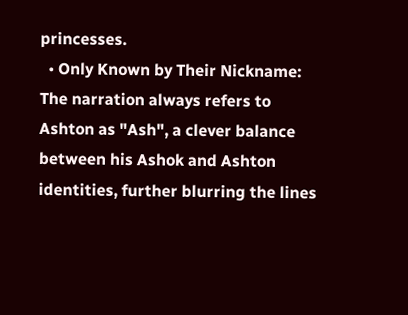princesses.
  • Only Known by Their Nickname: The narration always refers to Ashton as "Ash", a clever balance between his Ashok and Ashton identities, further blurring the lines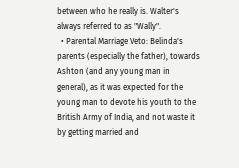between who he really is. Walter's always referred to as "Wally".
  • Parental Marriage Veto: Belinda's parents (especially the father), towards Ashton (and any young man in general), as it was expected for the young man to devote his youth to the British Army of India, and not waste it by getting married and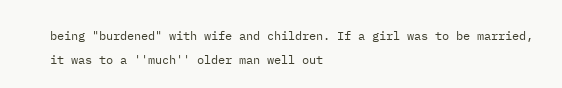being "burdened" with wife and children. If a girl was to be married, it was to a ''much'' older man well out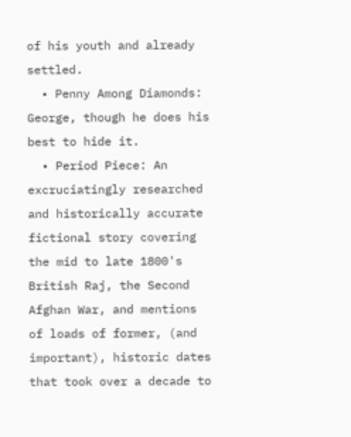of his youth and already settled.
  • Penny Among Diamonds: George, though he does his best to hide it.
  • Period Piece: An excruciatingly researched and historically accurate fictional story covering the mid to late 1800's British Raj, the Second Afghan War, and mentions of loads of former, (and important), historic dates that took over a decade to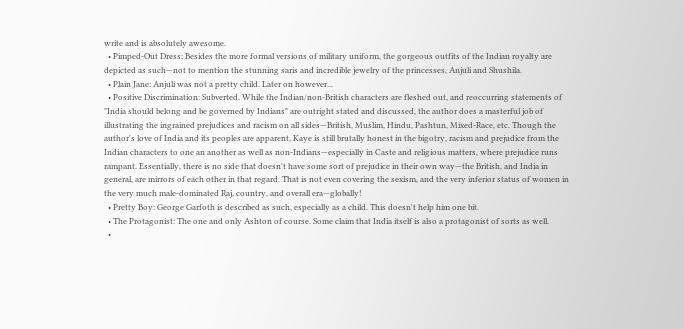write and is absolutely awesome.
  • Pimped-Out Dress: Besides the more formal versions of military uniform, the gorgeous outfits of the Indian royalty are depicted as such—not to mention the stunning saris and incredible jewelry of the princesses, Anjuli and Shushila.
  • Plain Jane: Anjuli was not a pretty child. Later on however...
  • Positive Discrimination: Subverted. While the Indian/non-British characters are fleshed out, and reoccurring statements of "India should belong and be governed by Indians" are outright stated and discussed, the author does a masterful job of illustrating the ingrained prejudices and racism on all sides—British, Muslim, Hindu, Pashtun, Mixed-Race, etc. Though the author's love of India and its peoples are apparent, Kaye is still brutally honest in the bigotry, racism and prejudice from the Indian characters to one an another as well as non-Indians—especially in Caste and religious matters, where prejudice runs rampant. Essentially, there is no side that doesn't have some sort of prejudice in their own way—the British, and India in general, are mirrors of each other in that regard. That is not even covering the sexism, and the very inferior status of women in the very much male-dominated Raj, country, and overall era—globally!
  • Pretty Boy: George Garfoth is described as such, especially as a child. This doesn't help him one bit.
  • The Protagonist: The one and only Ashton of course. Some claim that India itself is also a protagonist of sorts as well.
  •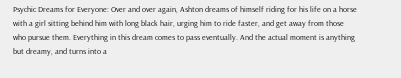Psychic Dreams for Everyone: Over and over again, Ashton dreams of himself riding for his life on a horse with a girl sitting behind him with long black hair, urging him to ride faster, and get away from those who pursue them. Everything in this dream comes to pass eventually. And the actual moment is anything but dreamy, and turns into a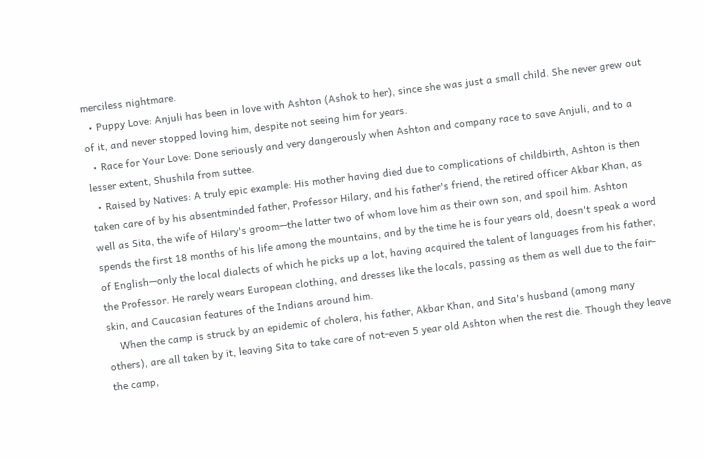merciless nightmare.
  • Puppy Love: Anjuli has been in love with Ashton (Ashok to her), since she was just a small child. She never grew out of it, and never stopped loving him, despite not seeing him for years.
  • Race for Your Love: Done seriously and very dangerously when Ashton and company race to save Anjuli, and to a lesser extent, Shushila from suttee.
  • Raised by Natives: A truly epic example: His mother having died due to complications of childbirth, Ashton is then taken care of by his absentminded father, Professor Hilary, and his father's friend, the retired officer Akbar Khan, as well as Sita, the wife of Hilary's groom—the latter two of whom love him as their own son, and spoil him. Ashton spends the first 18 months of his life among the mountains, and by the time he is four years old, doesn't speak a word of English—only the local dialects of which he picks up a lot, having acquired the talent of languages from his father, the Professor. He rarely wears European clothing, and dresses like the locals, passing as them as well due to the fair-skin, and Caucasian features of the Indians around him.
    When the camp is struck by an epidemic of cholera, his father, Akbar Khan, and Sita's husband (among many others), are all taken by it, leaving Sita to take care of not-even 5 year old Ashton when the rest die. Though they leave the camp,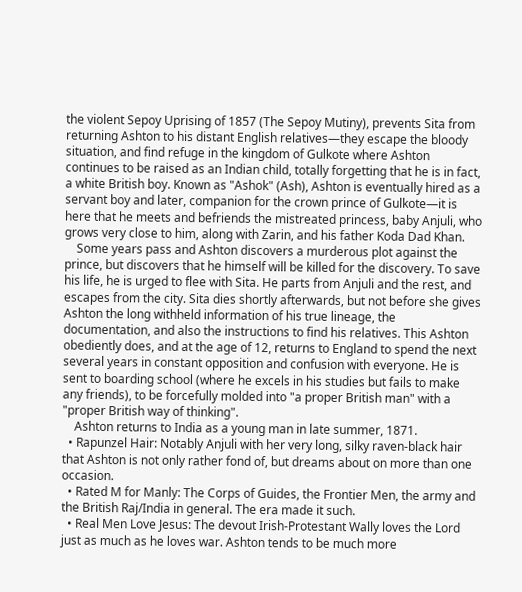the violent Sepoy Uprising of 1857 (The Sepoy Mutiny), prevents Sita from returning Ashton to his distant English relatives—they escape the bloody situation, and find refuge in the kingdom of Gulkote where Ashton continues to be raised as an Indian child, totally forgetting that he is in fact, a white British boy. Known as "Ashok" (Ash), Ashton is eventually hired as a servant boy and later, companion for the crown prince of Gulkote—it is here that he meets and befriends the mistreated princess, baby Anjuli, who grows very close to him, along with Zarin, and his father Koda Dad Khan.
    Some years pass and Ashton discovers a murderous plot against the prince, but discovers that he himself will be killed for the discovery. To save his life, he is urged to flee with Sita. He parts from Anjuli and the rest, and escapes from the city. Sita dies shortly afterwards, but not before she gives Ashton the long withheld information of his true lineage, the documentation, and also the instructions to find his relatives. This Ashton obediently does, and at the age of 12, returns to England to spend the next several years in constant opposition and confusion with everyone. He is sent to boarding school (where he excels in his studies but fails to make any friends), to be forcefully molded into "a proper British man" with a "proper British way of thinking".
    Ashton returns to India as a young man in late summer, 1871.
  • Rapunzel Hair: Notably Anjuli with her very long, silky raven-black hair that Ashton is not only rather fond of, but dreams about on more than one occasion.
  • Rated M for Manly: The Corps of Guides, the Frontier Men, the army and the British Raj/India in general. The era made it such.
  • Real Men Love Jesus: The devout Irish-Protestant Wally loves the Lord just as much as he loves war. Ashton tends to be much more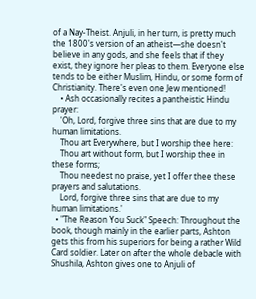of a Nay-Theist. Anjuli, in her turn, is pretty much the 1800's version of an atheist—she doesn't believe in any gods, and she feels that if they exist, they ignore her pleas to them. Everyone else tends to be either Muslim, Hindu, or some form of Christianity. There's even one Jew mentioned!
    • Ash occasionally recites a pantheistic Hindu prayer:
    'Oh, Lord, forgive three sins that are due to my human limitations.
    Thou art Everywhere, but I worship thee here:
    Thou art without form, but I worship thee in these forms;
    Thou needest no praise, yet I offer thee these prayers and salutations.
    Lord, forgive three sins that are due to my human limitations.'
  • "The Reason You Suck" Speech: Throughout the book, though mainly in the earlier parts, Ashton gets this from his superiors for being a rather Wild Card soldier. Later on after the whole debacle with Shushila, Ashton gives one to Anjuli of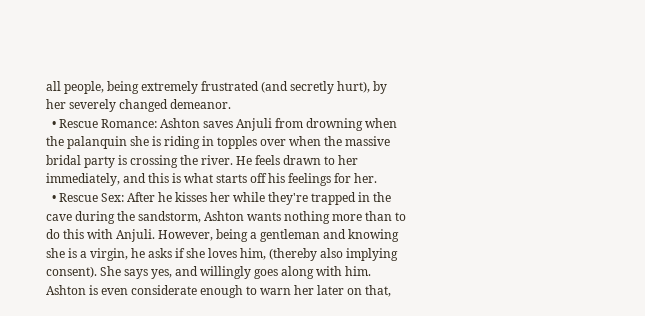all people, being extremely frustrated (and secretly hurt), by her severely changed demeanor.
  • Rescue Romance: Ashton saves Anjuli from drowning when the palanquin she is riding in topples over when the massive bridal party is crossing the river. He feels drawn to her immediately, and this is what starts off his feelings for her.
  • Rescue Sex: After he kisses her while they're trapped in the cave during the sandstorm, Ashton wants nothing more than to do this with Anjuli. However, being a gentleman and knowing she is a virgin, he asks if she loves him, (thereby also implying consent). She says yes, and willingly goes along with him. Ashton is even considerate enough to warn her later on that,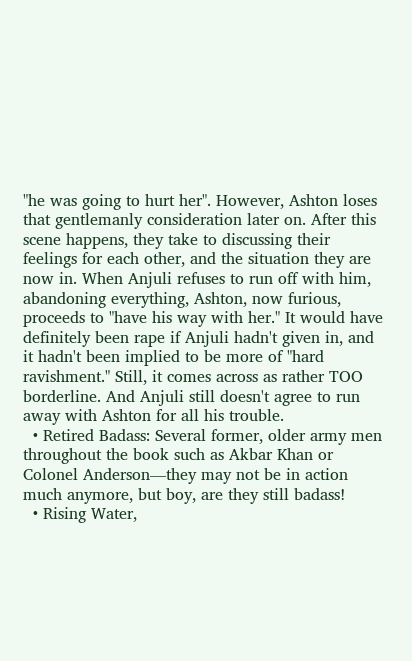"he was going to hurt her". However, Ashton loses that gentlemanly consideration later on. After this scene happens, they take to discussing their feelings for each other, and the situation they are now in. When Anjuli refuses to run off with him, abandoning everything, Ashton, now furious, proceeds to "have his way with her." It would have definitely been rape if Anjuli hadn't given in, and it hadn't been implied to be more of "hard ravishment." Still, it comes across as rather TOO borderline. And Anjuli still doesn't agree to run away with Ashton for all his trouble.
  • Retired Badass: Several former, older army men throughout the book such as Akbar Khan or Colonel Anderson—they may not be in action much anymore, but boy, are they still badass!
  • Rising Water,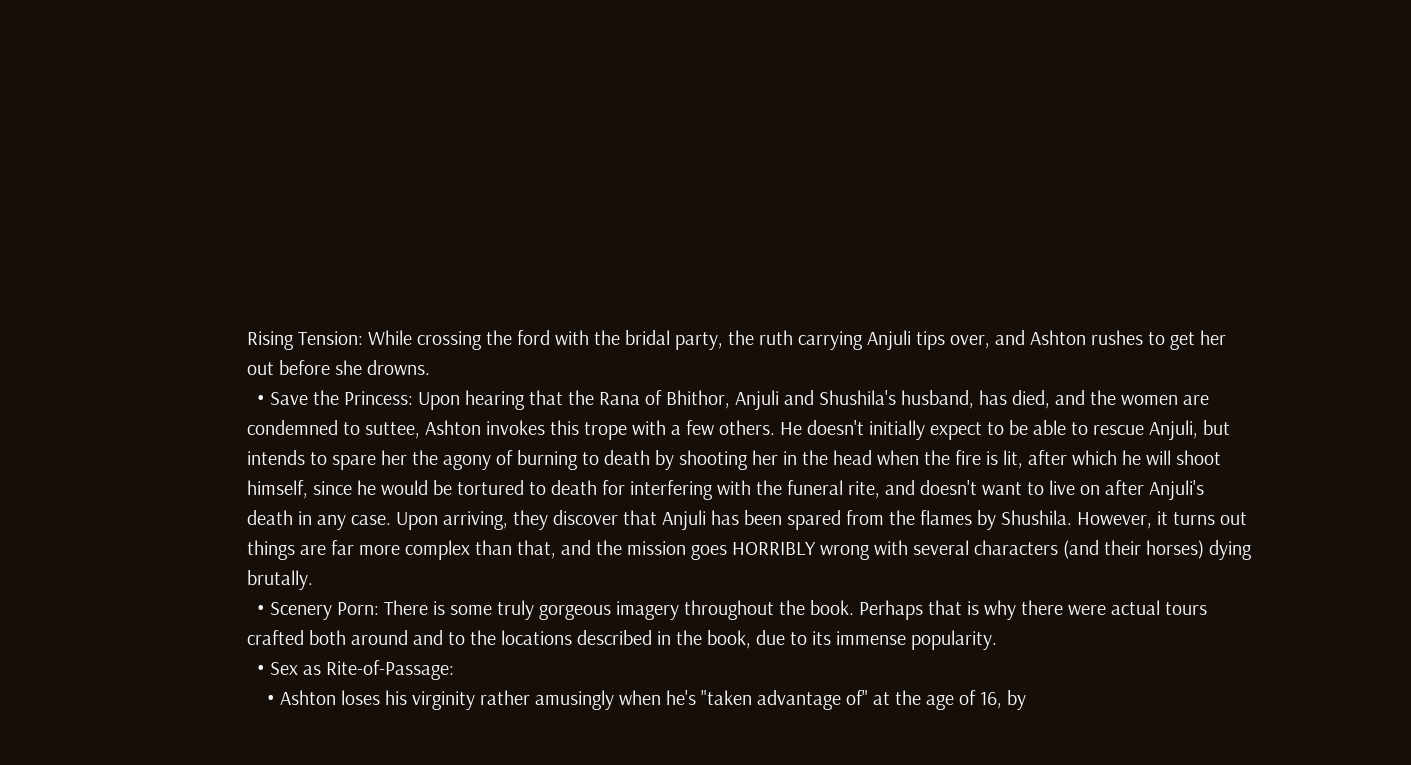Rising Tension: While crossing the ford with the bridal party, the ruth carrying Anjuli tips over, and Ashton rushes to get her out before she drowns.
  • Save the Princess: Upon hearing that the Rana of Bhithor, Anjuli and Shushila's husband, has died, and the women are condemned to suttee, Ashton invokes this trope with a few others. He doesn't initially expect to be able to rescue Anjuli, but intends to spare her the agony of burning to death by shooting her in the head when the fire is lit, after which he will shoot himself, since he would be tortured to death for interfering with the funeral rite, and doesn't want to live on after Anjuli's death in any case. Upon arriving, they discover that Anjuli has been spared from the flames by Shushila. However, it turns out things are far more complex than that, and the mission goes HORRIBLY wrong with several characters (and their horses) dying brutally.
  • Scenery Porn: There is some truly gorgeous imagery throughout the book. Perhaps that is why there were actual tours crafted both around and to the locations described in the book, due to its immense popularity.
  • Sex as Rite-of-Passage:
    • Ashton loses his virginity rather amusingly when he's "taken advantage of" at the age of 16, by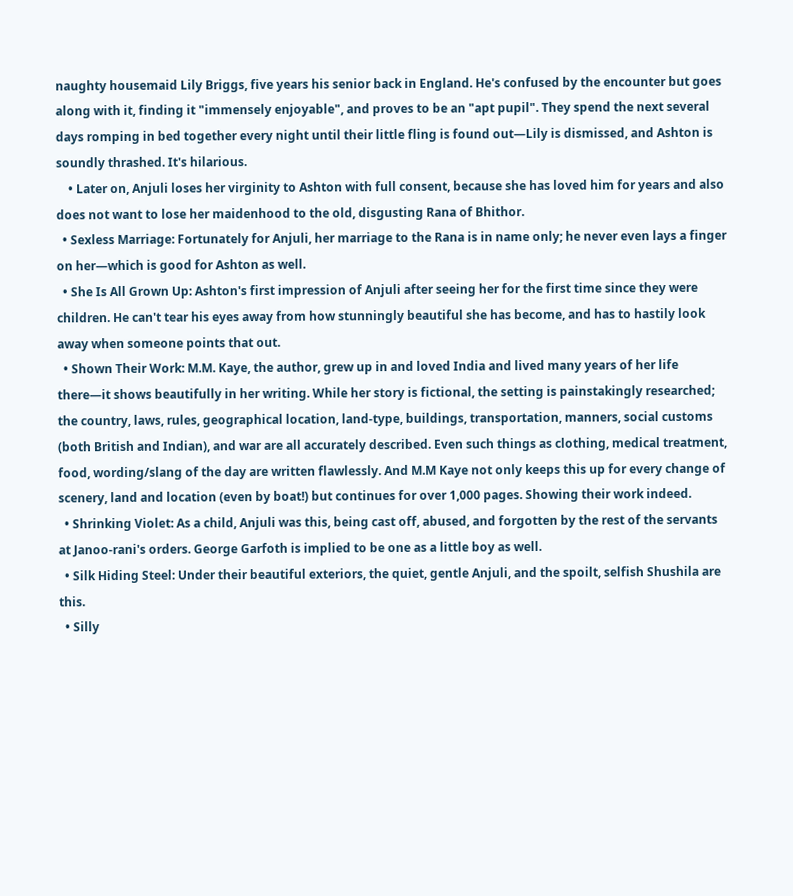naughty housemaid Lily Briggs, five years his senior back in England. He's confused by the encounter but goes along with it, finding it "immensely enjoyable", and proves to be an "apt pupil". They spend the next several days romping in bed together every night until their little fling is found out—Lily is dismissed, and Ashton is soundly thrashed. It's hilarious.
    • Later on, Anjuli loses her virginity to Ashton with full consent, because she has loved him for years and also does not want to lose her maidenhood to the old, disgusting Rana of Bhithor.
  • Sexless Marriage: Fortunately for Anjuli, her marriage to the Rana is in name only; he never even lays a finger on her—which is good for Ashton as well.
  • She Is All Grown Up: Ashton's first impression of Anjuli after seeing her for the first time since they were children. He can't tear his eyes away from how stunningly beautiful she has become, and has to hastily look away when someone points that out.
  • Shown Their Work: M.M. Kaye, the author, grew up in and loved India and lived many years of her life there—it shows beautifully in her writing. While her story is fictional, the setting is painstakingly researched; the country, laws, rules, geographical location, land-type, buildings, transportation, manners, social customs (both British and Indian), and war are all accurately described. Even such things as clothing, medical treatment, food, wording/slang of the day are written flawlessly. And M.M Kaye not only keeps this up for every change of scenery, land and location (even by boat!) but continues for over 1,000 pages. Showing their work indeed.
  • Shrinking Violet: As a child, Anjuli was this, being cast off, abused, and forgotten by the rest of the servants at Janoo-rani's orders. George Garfoth is implied to be one as a little boy as well.
  • Silk Hiding Steel: Under their beautiful exteriors, the quiet, gentle Anjuli, and the spoilt, selfish Shushila are this.
  • Silly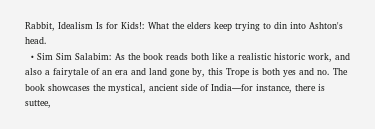Rabbit, Idealism Is for Kids!: What the elders keep trying to din into Ashton's head.
  • Sim Sim Salabim: As the book reads both like a realistic historic work, and also a fairytale of an era and land gone by, this Trope is both yes and no. The book showcases the mystical, ancient side of India—for instance, there is suttee,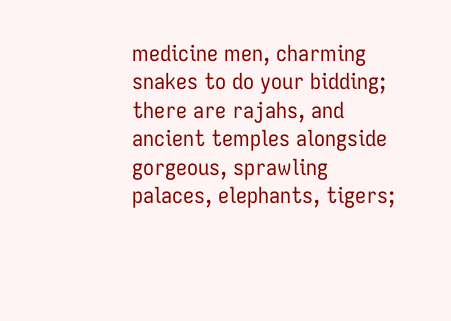medicine men, charming snakes to do your bidding; there are rajahs, and ancient temples alongside gorgeous, sprawling palaces, elephants, tigers;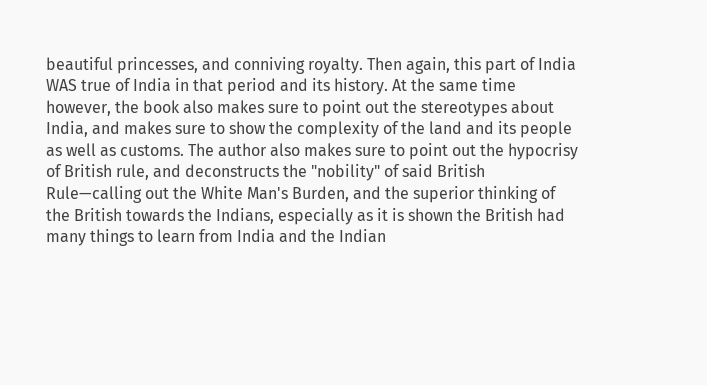beautiful princesses, and conniving royalty. Then again, this part of India WAS true of India in that period and its history. At the same time however, the book also makes sure to point out the stereotypes about India, and makes sure to show the complexity of the land and its people as well as customs. The author also makes sure to point out the hypocrisy of British rule, and deconstructs the "nobility" of said British Rule—calling out the White Man's Burden, and the superior thinking of the British towards the Indians, especially as it is shown the British had many things to learn from India and the Indian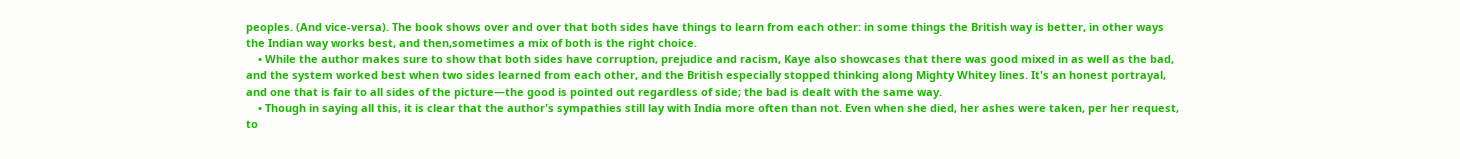peoples. (And vice-versa). The book shows over and over that both sides have things to learn from each other: in some things the British way is better, in other ways the Indian way works best, and then,sometimes a mix of both is the right choice.
    • While the author makes sure to show that both sides have corruption, prejudice and racism, Kaye also showcases that there was good mixed in as well as the bad, and the system worked best when two sides learned from each other, and the British especially stopped thinking along Mighty Whitey lines. It's an honest portrayal, and one that is fair to all sides of the picture—the good is pointed out regardless of side; the bad is dealt with the same way.
    • Though in saying all this, it is clear that the author's sympathies still lay with India more often than not. Even when she died, her ashes were taken, per her request, to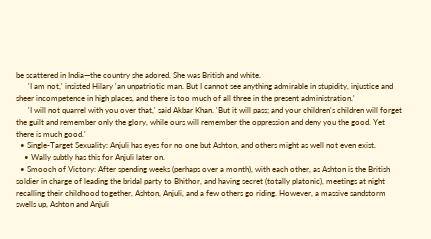be scattered in India—the country she adored. She was British and white.
      'I am not,' insisted Hilary 'an unpatriotic man. But I cannot see anything admirable in stupidity, injustice and sheer incompetence in high places, and there is too much of all three in the present administration.'
      'I will not quarrel with you over that,' said Akbar Khan. 'But it will pass; and your children's children will forget the guilt and remember only the glory, while ours will remember the oppression and deny you the good. Yet there is much good.'
  • Single-Target Sexuality: Anjuli has eyes for no one but Ashton, and others might as well not even exist.
    • Wally subtly has this for Anjuli later on.
  • Smooch of Victory: After spending weeks (perhaps over a month), with each other, as Ashton is the British soldier in charge of leading the bridal party to Bhithor, and having secret (totally platonic), meetings at night recalling their childhood together, Ashton, Anjuli, and a few others go riding. However, a massive sandstorm swells up, Ashton and Anjuli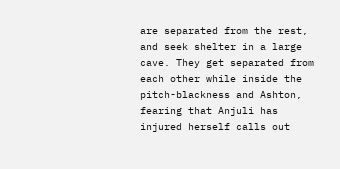are separated from the rest, and seek shelter in a large cave. They get separated from each other while inside the pitch-blackness and Ashton, fearing that Anjuli has injured herself calls out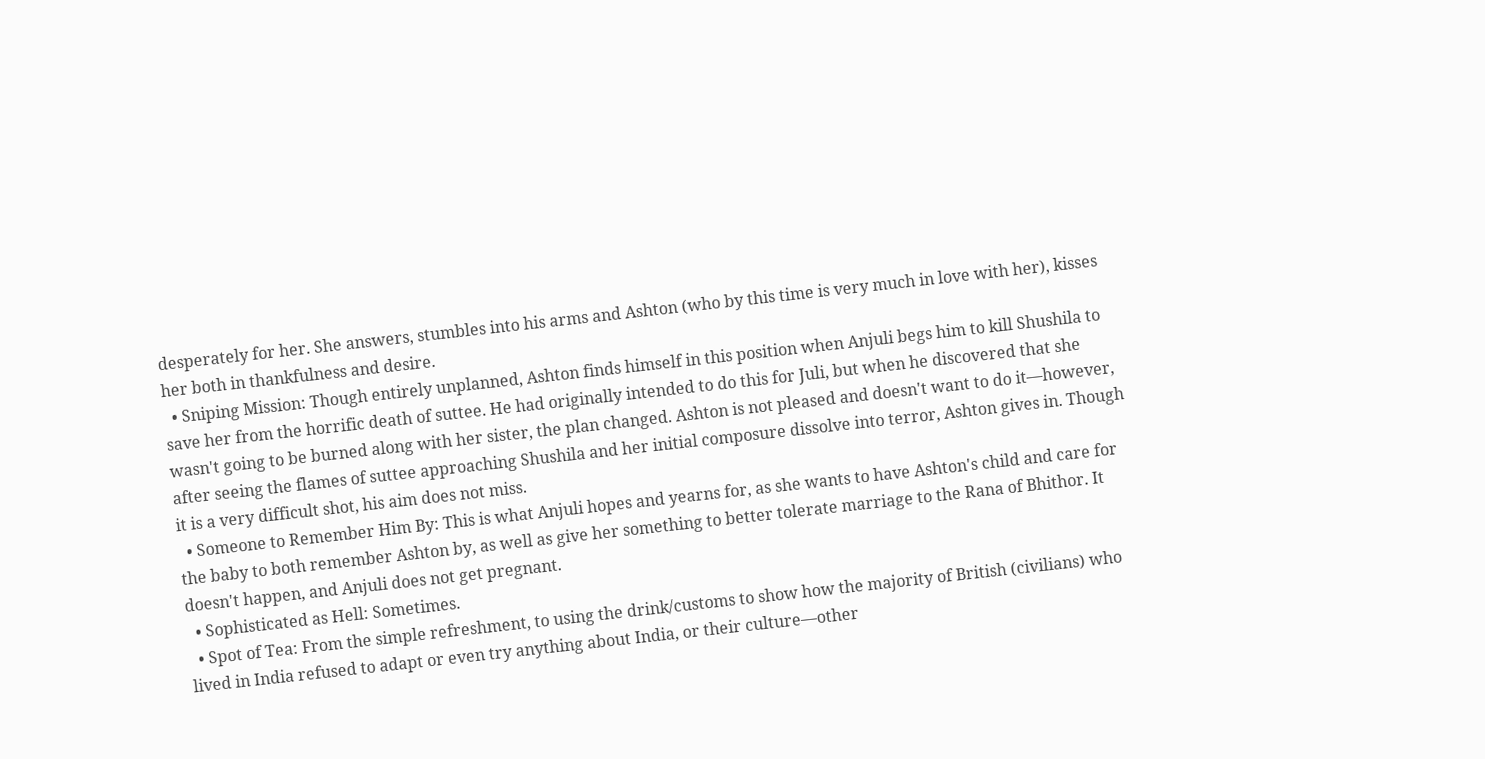desperately for her. She answers, stumbles into his arms and Ashton (who by this time is very much in love with her), kisses her both in thankfulness and desire.
  • Sniping Mission: Though entirely unplanned, Ashton finds himself in this position when Anjuli begs him to kill Shushila to save her from the horrific death of suttee. He had originally intended to do this for Juli, but when he discovered that she wasn't going to be burned along with her sister, the plan changed. Ashton is not pleased and doesn't want to do it—however, after seeing the flames of suttee approaching Shushila and her initial composure dissolve into terror, Ashton gives in. Though it is a very difficult shot, his aim does not miss.
  • Someone to Remember Him By: This is what Anjuli hopes and yearns for, as she wants to have Ashton's child and care for the baby to both remember Ashton by, as well as give her something to better tolerate marriage to the Rana of Bhithor. It doesn't happen, and Anjuli does not get pregnant.
  • Sophisticated as Hell: Sometimes.
  • Spot of Tea: From the simple refreshment, to using the drink/customs to show how the majority of British (civilians) who lived in India refused to adapt or even try anything about India, or their culture—other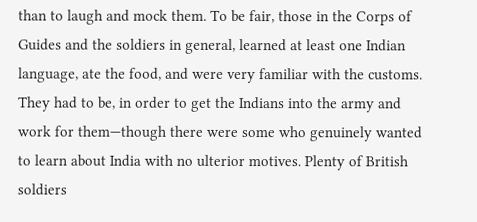than to laugh and mock them. To be fair, those in the Corps of Guides and the soldiers in general, learned at least one Indian language, ate the food, and were very familiar with the customs. They had to be, in order to get the Indians into the army and work for them—though there were some who genuinely wanted to learn about India with no ulterior motives. Plenty of British soldiers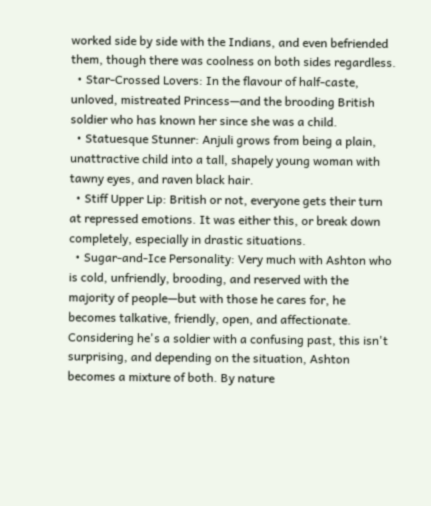worked side by side with the Indians, and even befriended them, though there was coolness on both sides regardless.
  • Star-Crossed Lovers: In the flavour of half-caste, unloved, mistreated Princess—and the brooding British soldier who has known her since she was a child.
  • Statuesque Stunner: Anjuli grows from being a plain, unattractive child into a tall, shapely young woman with tawny eyes, and raven black hair.
  • Stiff Upper Lip: British or not, everyone gets their turn at repressed emotions. It was either this, or break down completely, especially in drastic situations.
  • Sugar-and-Ice Personality: Very much with Ashton who is cold, unfriendly, brooding, and reserved with the majority of people—but with those he cares for, he becomes talkative, friendly, open, and affectionate. Considering he's a soldier with a confusing past, this isn't surprising, and depending on the situation, Ashton becomes a mixture of both. By nature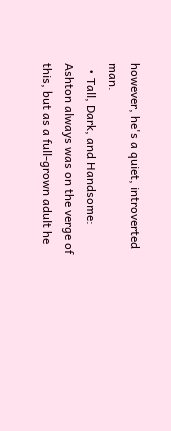however, he's a quiet, introverted man.
  • Tall, Dark, and Handsome: Ashton always was on the verge of this, but as a full-grown adult he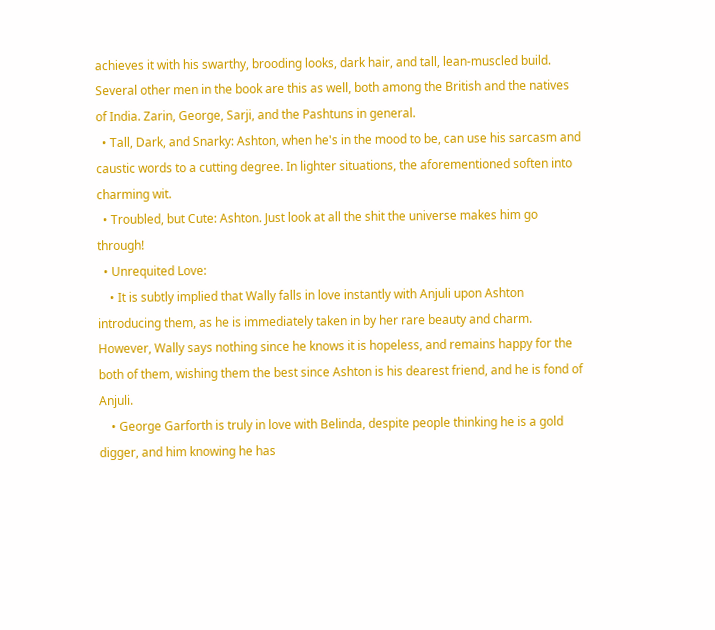achieves it with his swarthy, brooding looks, dark hair, and tall, lean-muscled build. Several other men in the book are this as well, both among the British and the natives of India. Zarin, George, Sarji, and the Pashtuns in general.
  • Tall, Dark, and Snarky: Ashton, when he's in the mood to be, can use his sarcasm and caustic words to a cutting degree. In lighter situations, the aforementioned soften into charming wit.
  • Troubled, but Cute: Ashton. Just look at all the shit the universe makes him go through!
  • Unrequited Love:
    • It is subtly implied that Wally falls in love instantly with Anjuli upon Ashton introducing them, as he is immediately taken in by her rare beauty and charm. However, Wally says nothing since he knows it is hopeless, and remains happy for the both of them, wishing them the best since Ashton is his dearest friend, and he is fond of Anjuli.
    • George Garforth is truly in love with Belinda, despite people thinking he is a gold digger, and him knowing he has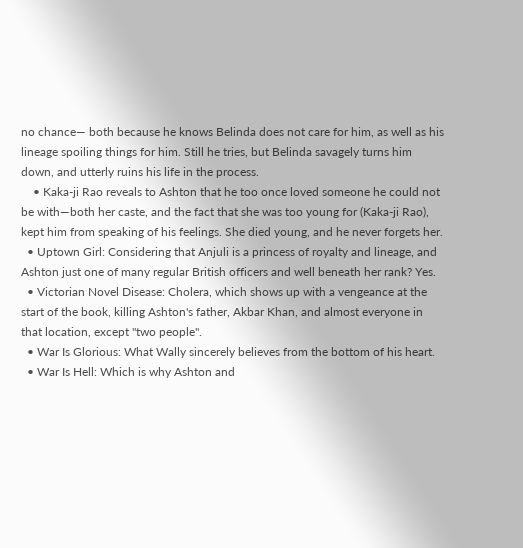no chance— both because he knows Belinda does not care for him, as well as his lineage spoiling things for him. Still he tries, but Belinda savagely turns him down, and utterly ruins his life in the process.
    • Kaka-ji Rao reveals to Ashton that he too once loved someone he could not be with—both her caste, and the fact that she was too young for (Kaka-ji Rao), kept him from speaking of his feelings. She died young, and he never forgets her.
  • Uptown Girl: Considering that Anjuli is a princess of royalty and lineage, and Ashton just one of many regular British officers and well beneath her rank? Yes.
  • Victorian Novel Disease: Cholera, which shows up with a vengeance at the start of the book, killing Ashton's father, Akbar Khan, and almost everyone in that location, except ''two people''.
  • War Is Glorious: What Wally sincerely believes from the bottom of his heart.
  • War Is Hell: Which is why Ashton and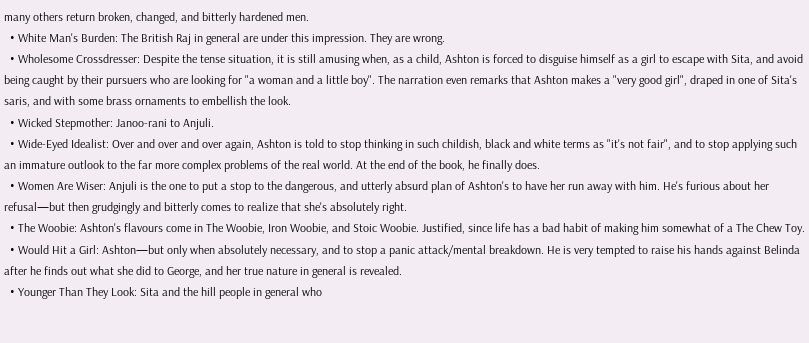many others return broken, changed, and bitterly hardened men.
  • White Man's Burden: The British Raj in general are under this impression. They are wrong.
  • Wholesome Crossdresser: Despite the tense situation, it is still amusing when, as a child, Ashton is forced to disguise himself as a girl to escape with Sita, and avoid being caught by their pursuers who are looking for "a woman and a little boy". The narration even remarks that Ashton makes a "very good girl", draped in one of Sita's saris, and with some brass ornaments to embellish the look.
  • Wicked Stepmother: Janoo-rani to Anjuli.
  • Wide-Eyed Idealist: Over and over and over again, Ashton is told to stop thinking in such childish, black and white terms as "it's not fair", and to stop applying such an immature outlook to the far more complex problems of the real world. At the end of the book, he finally does.
  • Women Are Wiser: Anjuli is the one to put a stop to the dangerous, and utterly absurd plan of Ashton's to have her run away with him. He's furious about her refusal—but then grudgingly and bitterly comes to realize that she's absolutely right.
  • The Woobie: Ashton's flavours come in The Woobie, Iron Woobie, and Stoic Woobie. Justified, since life has a bad habit of making him somewhat of a The Chew Toy.
  • Would Hit a Girl: Ashton—but only when absolutely necessary, and to stop a panic attack/mental breakdown. He is very tempted to raise his hands against Belinda after he finds out what she did to George, and her true nature in general is revealed.
  • Younger Than They Look: Sita and the hill people in general who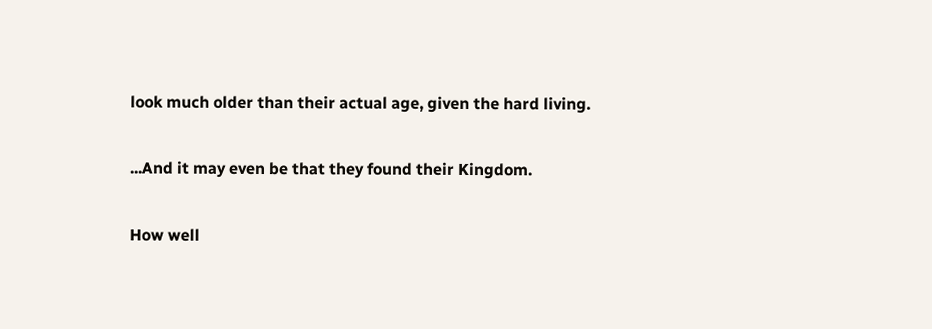look much older than their actual age, given the hard living.

...And it may even be that they found their Kingdom.

How well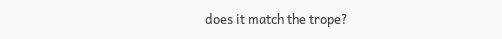does it match the trope?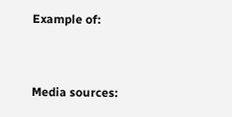Example of:


Media sources: